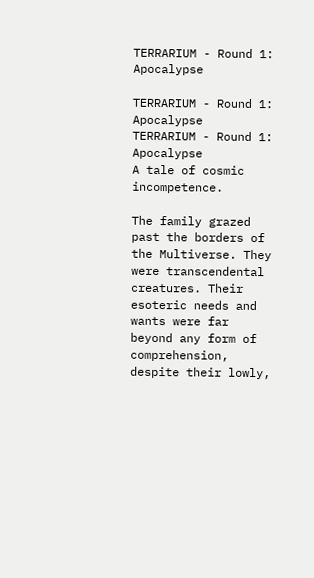TERRARIUM - Round 1: Apocalypse

TERRARIUM - Round 1: Apocalypse
TERRARIUM - Round 1: Apocalypse
A tale of cosmic incompetence.

The family grazed past the borders of the Multiverse. They were transcendental creatures. Their esoteric needs and wants were far beyond any form of comprehension, despite their lowly,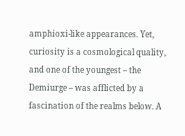amphioxi-like appearances. Yet, curiosity is a cosmological quality, and one of the youngest – the Demiurge – was afflicted by a fascination of the realms below. A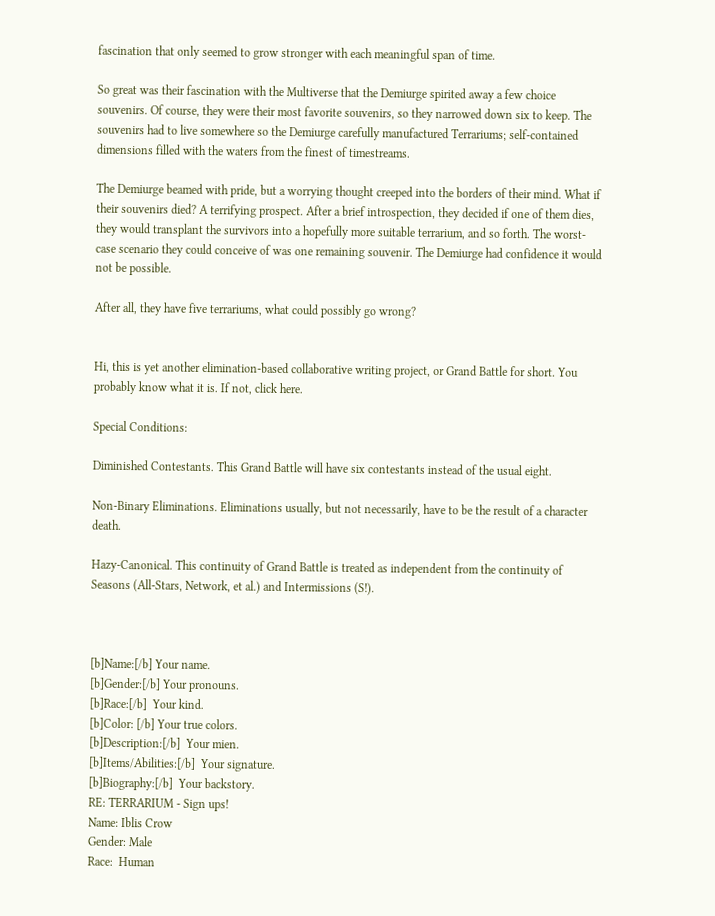fascination that only seemed to grow stronger with each meaningful span of time.

So great was their fascination with the Multiverse that the Demiurge spirited away a few choice souvenirs. Of course, they were their most favorite souvenirs, so they narrowed down six to keep. The souvenirs had to live somewhere so the Demiurge carefully manufactured Terrariums; self-contained dimensions filled with the waters from the finest of timestreams.

The Demiurge beamed with pride, but a worrying thought creeped into the borders of their mind. What if their souvenirs died? A terrifying prospect. After a brief introspection, they decided if one of them dies, they would transplant the survivors into a hopefully more suitable terrarium, and so forth. The worst-case scenario they could conceive of was one remaining souvenir. The Demiurge had confidence it would not be possible.

After all, they have five terrariums, what could possibly go wrong?


Hi, this is yet another elimination-based collaborative writing project, or Grand Battle for short. You probably know what it is. If not, click here.

Special Conditions:

Diminished Contestants. This Grand Battle will have six contestants instead of the usual eight.

Non-Binary Eliminations. Eliminations usually, but not necessarily, have to be the result of a character death.

Hazy-Canonical. This continuity of Grand Battle is treated as independent from the continuity of Seasons (All-Stars, Network, et al.) and Intermissions (S!).



[b]Name:[/b] Your name.
[b]Gender:[/b] Your pronouns.
[b]Race:[/b]  Your kind.
[b]Color: [/b] Your true colors.
[b]Description:[/b]  Your mien.
[b]Items/Abilities:[/b]  Your signature.
[b]Biography:[/b]  Your backstory.
RE: TERRARIUM - Sign ups!
Name: Iblis Crow
Gender: Male
Race:  Human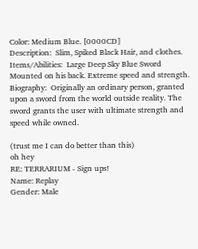Color: Medium Blue. [0000CD]
Description:  Slim, Spiked Black Hair, and clothes.
Items/Abilities:  Large Deep Sky Blue Sword Mounted on his back. Extreme speed and strength.
Biography:  Originally an ordinary person, granted upon a sword from the world outside reality. The sword grants the user with ultimate strength and speed while owned.

(trust me I can do better than this)
oh hey
RE: TERRARIUM - Sign ups!
Name: Replay
Gender: Male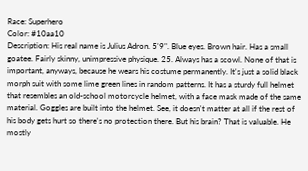Race: Superhero
Color: #10aa10
Description: His real name is Julius Adron. 5'9". Blue eyes. Brown hair. Has a small goatee. Fairly skinny, unimpressive physique. 25. Always has a scowl. None of that is important, anyways, because he wears his costume permanently. It's just a solid black morph suit with some lime green lines in random patterns. It has a sturdy full helmet that resembles an old-school motorcycle helmet, with a face mask made of the same material. Goggles are built into the helmet. See, it doesn't matter at all if the rest of his body gets hurt so there's no protection there. But his brain? That is valuable. He mostly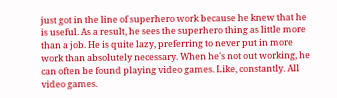just got in the line of superhero work because he knew that he is useful. As a result, he sees the superhero thing as little more than a job. He is quite lazy, preferring to never put in more work than absolutely necessary. When he's not out working, he can often be found playing video games. Like, constantly. All video games.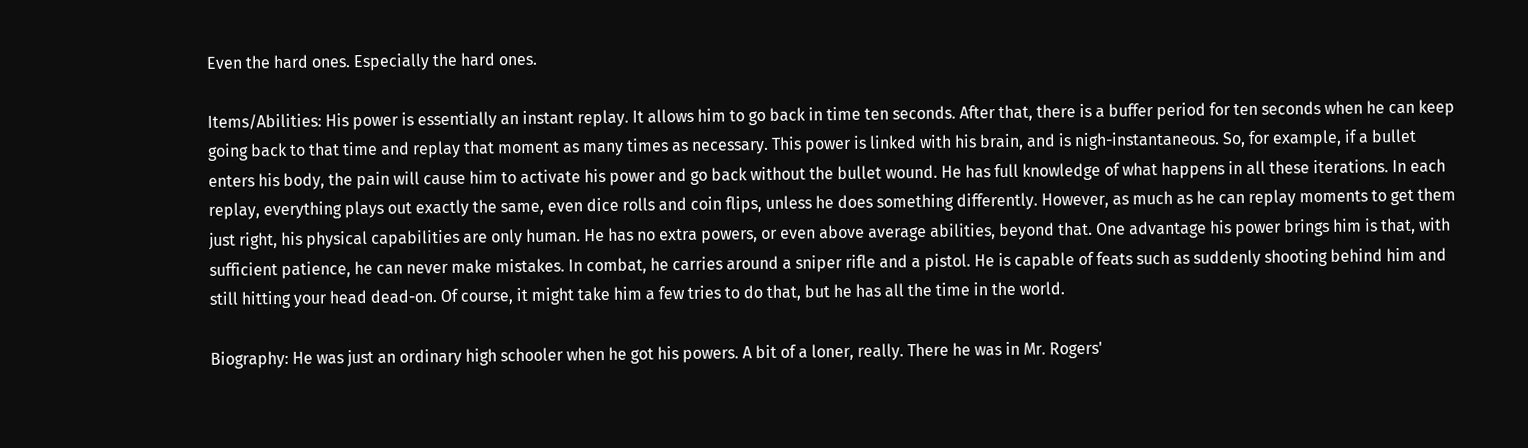Even the hard ones. Especially the hard ones.

Items/Abilities: His power is essentially an instant replay. It allows him to go back in time ten seconds. After that, there is a buffer period for ten seconds when he can keep going back to that time and replay that moment as many times as necessary. This power is linked with his brain, and is nigh-instantaneous. So, for example, if a bullet enters his body, the pain will cause him to activate his power and go back without the bullet wound. He has full knowledge of what happens in all these iterations. In each replay, everything plays out exactly the same, even dice rolls and coin flips, unless he does something differently. However, as much as he can replay moments to get them just right, his physical capabilities are only human. He has no extra powers, or even above average abilities, beyond that. One advantage his power brings him is that, with sufficient patience, he can never make mistakes. In combat, he carries around a sniper rifle and a pistol. He is capable of feats such as suddenly shooting behind him and still hitting your head dead-on. Of course, it might take him a few tries to do that, but he has all the time in the world.

Biography: He was just an ordinary high schooler when he got his powers. A bit of a loner, really. There he was in Mr. Rogers'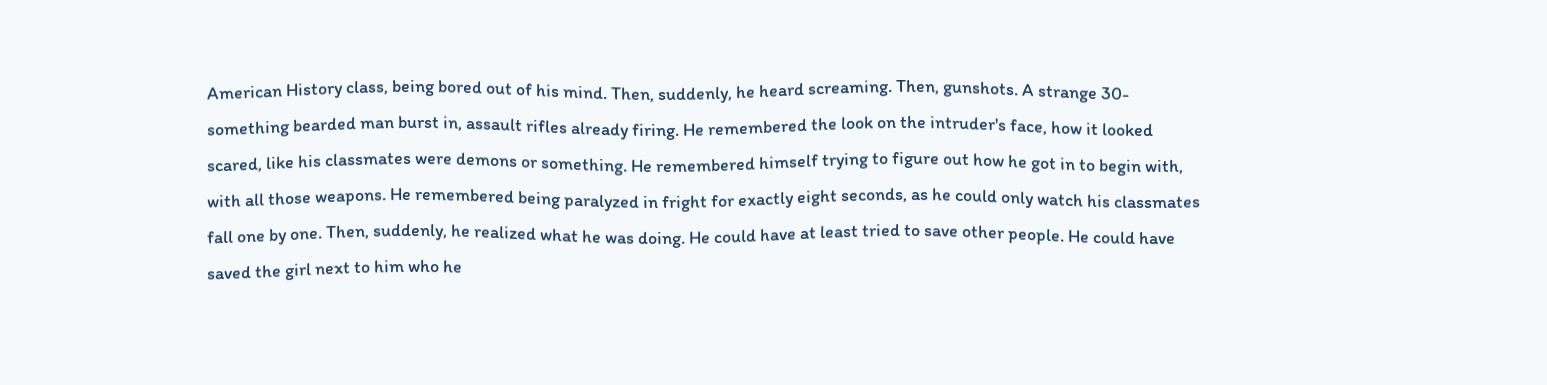American History class, being bored out of his mind. Then, suddenly, he heard screaming. Then, gunshots. A strange 30-something bearded man burst in, assault rifles already firing. He remembered the look on the intruder's face, how it looked scared, like his classmates were demons or something. He remembered himself trying to figure out how he got in to begin with, with all those weapons. He remembered being paralyzed in fright for exactly eight seconds, as he could only watch his classmates fall one by one. Then, suddenly, he realized what he was doing. He could have at least tried to save other people. He could have saved the girl next to him who he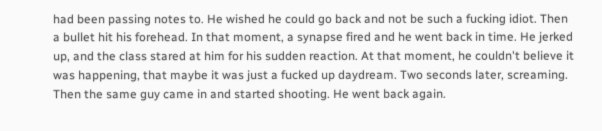had been passing notes to. He wished he could go back and not be such a fucking idiot. Then a bullet hit his forehead. In that moment, a synapse fired and he went back in time. He jerked up, and the class stared at him for his sudden reaction. At that moment, he couldn't believe it was happening, that maybe it was just a fucked up daydream. Two seconds later, screaming. Then the same guy came in and started shooting. He went back again.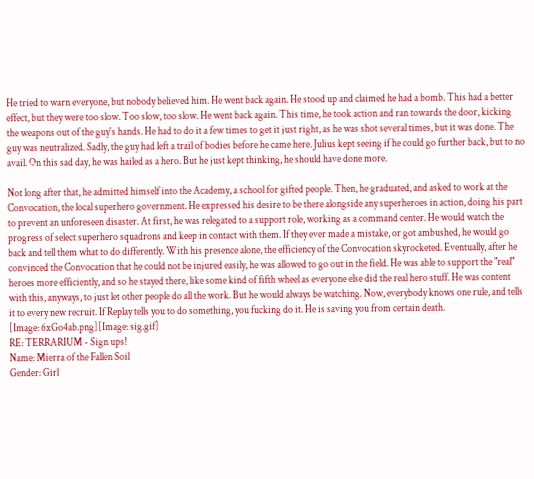He tried to warn everyone, but nobody believed him. He went back again. He stood up and claimed he had a bomb. This had a better effect, but they were too slow. Too slow, too slow. He went back again. This time, he took action and ran towards the door, kicking the weapons out of the guy's hands. He had to do it a few times to get it just right, as he was shot several times, but it was done. The guy was neutralized. Sadly, the guy had left a trail of bodies before he came here. Julius kept seeing if he could go further back, but to no avail. On this sad day, he was hailed as a hero. But he just kept thinking, he should have done more.

Not long after that, he admitted himself into the Academy, a school for gifted people. Then, he graduated, and asked to work at the Convocation, the local superhero government. He expressed his desire to be there alongside any superheroes in action, doing his part to prevent an unforeseen disaster. At first, he was relegated to a support role, working as a command center. He would watch the progress of select superhero squadrons and keep in contact with them. If they ever made a mistake, or got ambushed, he would go back and tell them what to do differently. With his presence alone, the efficiency of the Convocation skyrocketed. Eventually, after he convinced the Convocation that he could not be injured easily, he was allowed to go out in the field. He was able to support the "real" heroes more efficiently, and so he stayed there, like some kind of fifth wheel as everyone else did the real hero stuff. He was content with this, anyways, to just let other people do all the work. But he would always be watching. Now, everybody knows one rule, and tells it to every new recruit. If Replay tells you to do something, you fucking do it. He is saving you from certain death.
[Image: 6xGo4ab.png][Image: sig.gif]
RE: TERRARIUM - Sign ups!
Name: Mierra of the Fallen Soil
Gender: Girl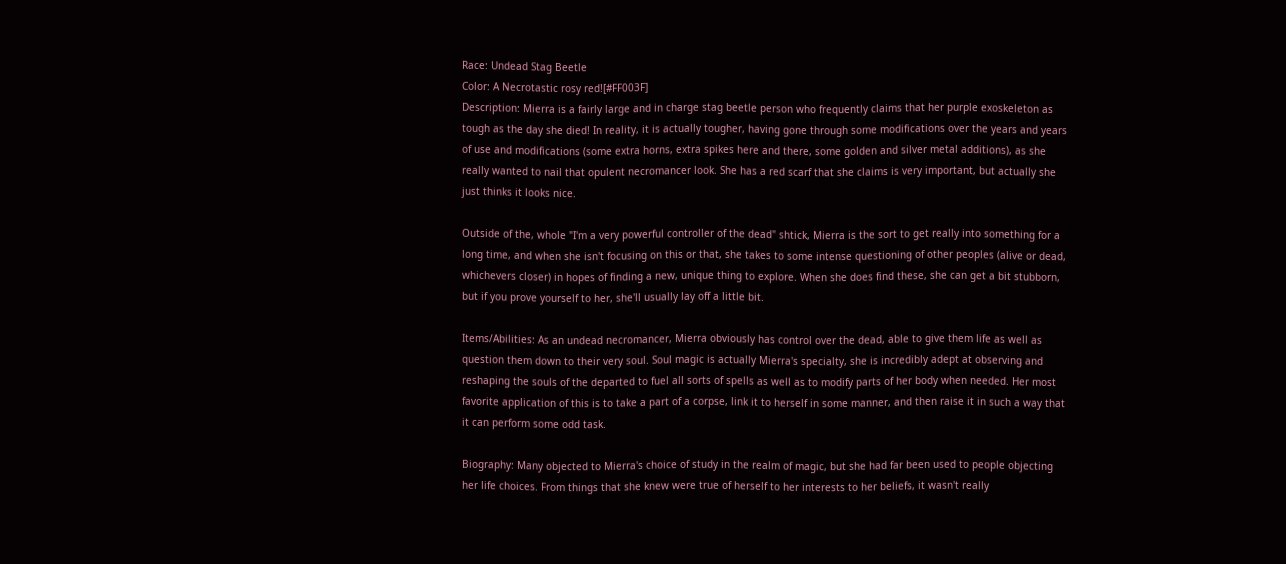Race: Undead Stag Beetle
Color: A Necrotastic rosy red![#FF003F]
Description: Mierra is a fairly large and in charge stag beetle person who frequently claims that her purple exoskeleton as tough as the day she died! In reality, it is actually tougher, having gone through some modifications over the years and years of use and modifications (some extra horns, extra spikes here and there, some golden and silver metal additions), as she really wanted to nail that opulent necromancer look. She has a red scarf that she claims is very important, but actually she just thinks it looks nice.

Outside of the, whole "I'm a very powerful controller of the dead" shtick, Mierra is the sort to get really into something for a long time, and when she isn't focusing on this or that, she takes to some intense questioning of other peoples (alive or dead, whichevers closer) in hopes of finding a new, unique thing to explore. When she does find these, she can get a bit stubborn, but if you prove yourself to her, she'll usually lay off a little bit.

Items/Abilities: As an undead necromancer, Mierra obviously has control over the dead, able to give them life as well as question them down to their very soul. Soul magic is actually Mierra's specialty, she is incredibly adept at observing and reshaping the souls of the departed to fuel all sorts of spells as well as to modify parts of her body when needed. Her most favorite application of this is to take a part of a corpse, link it to herself in some manner, and then raise it in such a way that it can perform some odd task.

Biography: Many objected to Mierra's choice of study in the realm of magic, but she had far been used to people objecting her life choices. From things that she knew were true of herself to her interests to her beliefs, it wasn't really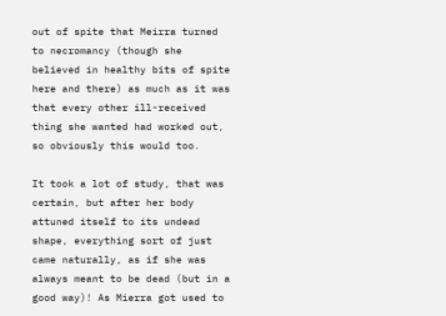out of spite that Meirra turned to necromancy (though she believed in healthy bits of spite here and there) as much as it was that every other ill-received thing she wanted had worked out, so obviously this would too.

It took a lot of study, that was certain, but after her body attuned itself to its undead shape, everything sort of just came naturally, as if she was always meant to be dead (but in a good way)! As Mierra got used to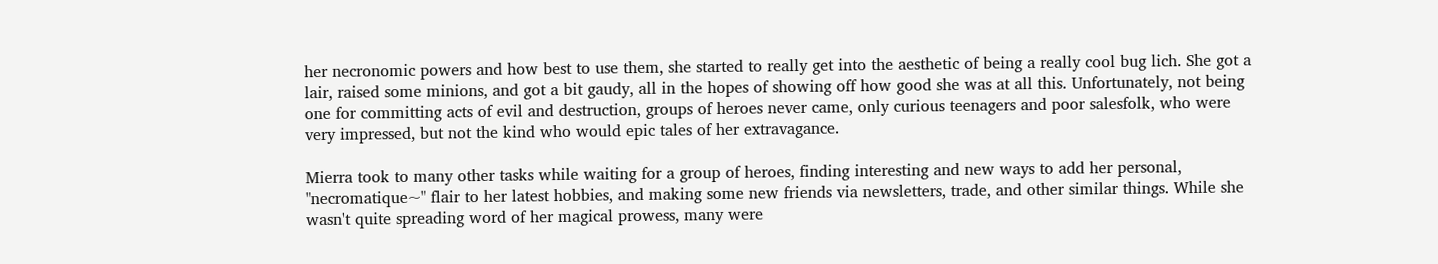her necronomic powers and how best to use them, she started to really get into the aesthetic of being a really cool bug lich. She got a lair, raised some minions, and got a bit gaudy, all in the hopes of showing off how good she was at all this. Unfortunately, not being one for committing acts of evil and destruction, groups of heroes never came, only curious teenagers and poor salesfolk, who were very impressed, but not the kind who would epic tales of her extravagance.

Mierra took to many other tasks while waiting for a group of heroes, finding interesting and new ways to add her personal, "necromatique~" flair to her latest hobbies, and making some new friends via newsletters, trade, and other similar things. While she wasn't quite spreading word of her magical prowess, many were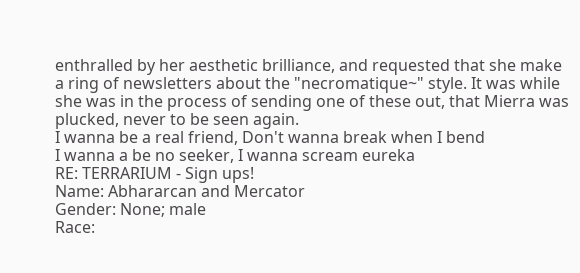enthralled by her aesthetic brilliance, and requested that she make a ring of newsletters about the "necromatique~" style. It was while she was in the process of sending one of these out, that Mierra was plucked, never to be seen again.
I wanna be a real friend, Don't wanna break when I bend
I wanna a be no seeker, I wanna scream eureka
RE: TERRARIUM - Sign ups!
Name: Abhararcan and Mercator
Gender: None; male
Race: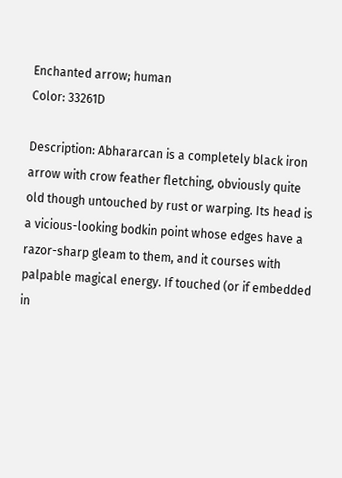Enchanted arrow; human
Color: 33261D

Description: Abhararcan is a completely black iron arrow with crow feather fletching, obviously quite old though untouched by rust or warping. Its head is a vicious-looking bodkin point whose edges have a razor-sharp gleam to them, and it courses with palpable magical energy. If touched (or if embedded in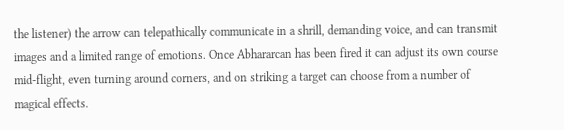the listener) the arrow can telepathically communicate in a shrill, demanding voice, and can transmit images and a limited range of emotions. Once Abhararcan has been fired it can adjust its own course mid-flight, even turning around corners, and on striking a target can choose from a number of magical effects.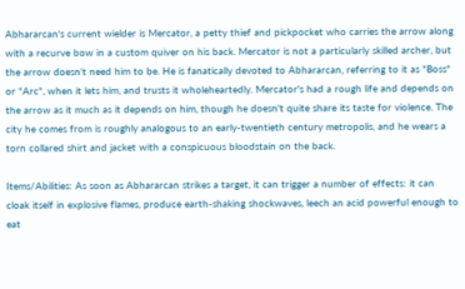Abhararcan's current wielder is Mercator, a petty thief and pickpocket who carries the arrow along with a recurve bow in a custom quiver on his back. Mercator is not a particularly skilled archer, but the arrow doesn't need him to be. He is fanatically devoted to Abhararcan, referring to it as "Boss" or "Arc", when it lets him, and trusts it wholeheartedly. Mercator's had a rough life and depends on the arrow as it much as it depends on him, though he doesn't quite share its taste for violence. The city he comes from is roughly analogous to an early-twentieth century metropolis, and he wears a torn collared shirt and jacket with a conspicuous bloodstain on the back.

Items/Abilities: As soon as Abhararcan strikes a target, it can trigger a number of effects: it can cloak itself in explosive flames, produce earth-shaking shockwaves, leech an acid powerful enough to eat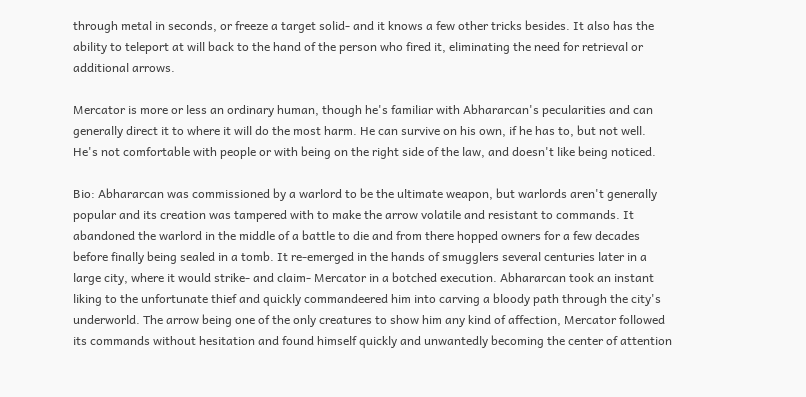through metal in seconds, or freeze a target solid- and it knows a few other tricks besides. It also has the ability to teleport at will back to the hand of the person who fired it, eliminating the need for retrieval or additional arrows.

Mercator is more or less an ordinary human, though he's familiar with Abhararcan's pecularities and can generally direct it to where it will do the most harm. He can survive on his own, if he has to, but not well. He's not comfortable with people or with being on the right side of the law, and doesn't like being noticed.

Bio: Abhararcan was commissioned by a warlord to be the ultimate weapon, but warlords aren't generally popular and its creation was tampered with to make the arrow volatile and resistant to commands. It abandoned the warlord in the middle of a battle to die and from there hopped owners for a few decades before finally being sealed in a tomb. It re-emerged in the hands of smugglers several centuries later in a large city, where it would strike- and claim- Mercator in a botched execution. Abhararcan took an instant liking to the unfortunate thief and quickly commandeered him into carving a bloody path through the city's underworld. The arrow being one of the only creatures to show him any kind of affection, Mercator followed its commands without hesitation and found himself quickly and unwantedly becoming the center of attention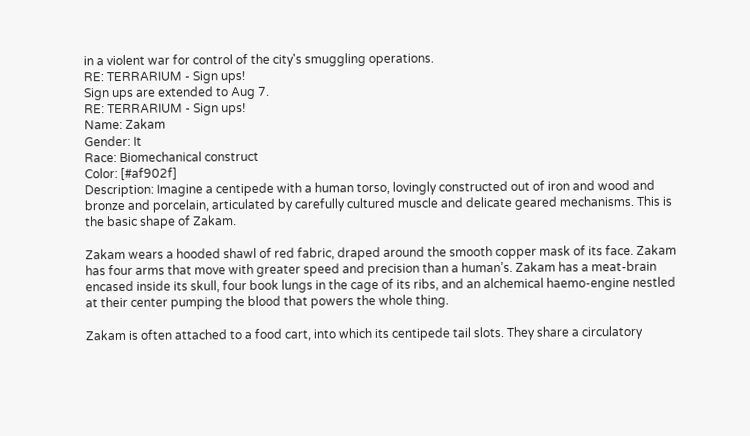in a violent war for control of the city's smuggling operations.
RE: TERRARIUM - Sign ups!
Sign ups are extended to Aug 7.
RE: TERRARIUM - Sign ups!
Name: Zakam
Gender: It
Race: Biomechanical construct
Color: [#af902f]
Description: Imagine a centipede with a human torso, lovingly constructed out of iron and wood and bronze and porcelain, articulated by carefully cultured muscle and delicate geared mechanisms. This is the basic shape of Zakam.

Zakam wears a hooded shawl of red fabric, draped around the smooth copper mask of its face. Zakam has four arms that move with greater speed and precision than a human’s. Zakam has a meat-brain encased inside its skull, four book lungs in the cage of its ribs, and an alchemical haemo-engine nestled at their center pumping the blood that powers the whole thing.

Zakam is often attached to a food cart, into which its centipede tail slots. They share a circulatory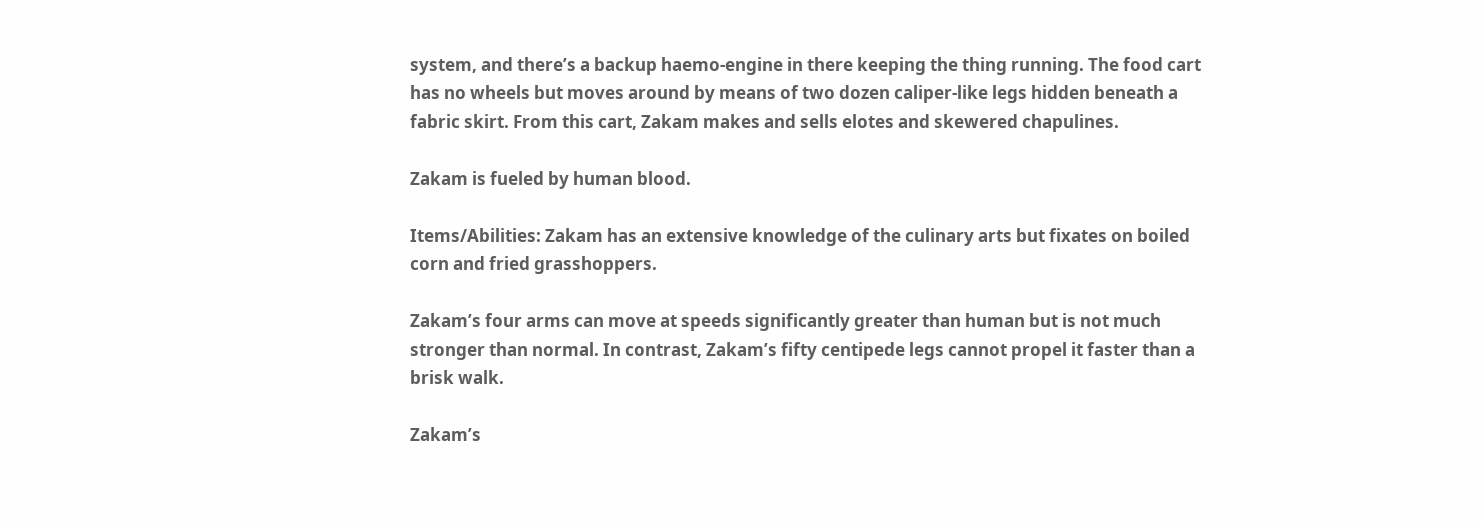system, and there’s a backup haemo-engine in there keeping the thing running. The food cart has no wheels but moves around by means of two dozen caliper-like legs hidden beneath a fabric skirt. From this cart, Zakam makes and sells elotes and skewered chapulines.

Zakam is fueled by human blood.

Items/Abilities: Zakam has an extensive knowledge of the culinary arts but fixates on boiled corn and fried grasshoppers.

Zakam’s four arms can move at speeds significantly greater than human but is not much stronger than normal. In contrast, Zakam’s fifty centipede legs cannot propel it faster than a brisk walk.

Zakam’s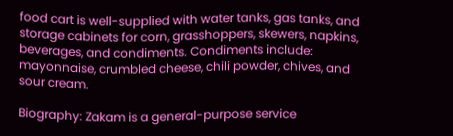food cart is well-supplied with water tanks, gas tanks, and storage cabinets for corn, grasshoppers, skewers, napkins, beverages, and condiments. Condiments include: mayonnaise, crumbled cheese, chili powder, chives, and sour cream.

Biography: Zakam is a general-purpose service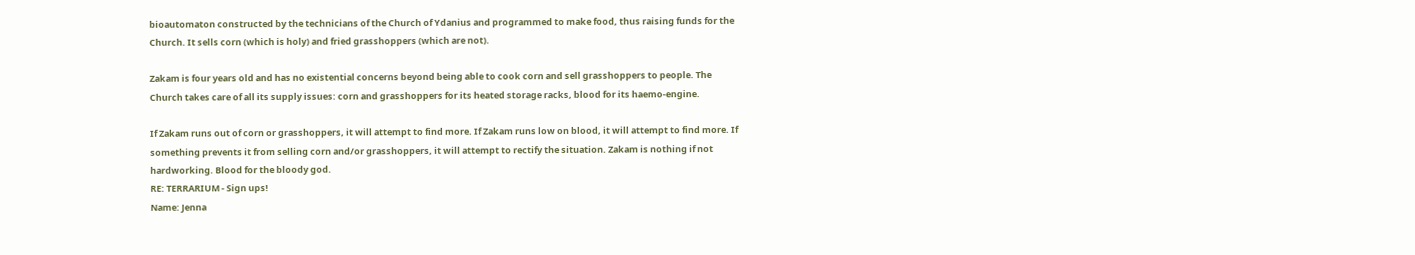bioautomaton constructed by the technicians of the Church of Ydanius and programmed to make food, thus raising funds for the Church. It sells corn (which is holy) and fried grasshoppers (which are not).

Zakam is four years old and has no existential concerns beyond being able to cook corn and sell grasshoppers to people. The Church takes care of all its supply issues: corn and grasshoppers for its heated storage racks, blood for its haemo-engine.

If Zakam runs out of corn or grasshoppers, it will attempt to find more. If Zakam runs low on blood, it will attempt to find more. If something prevents it from selling corn and/or grasshoppers, it will attempt to rectify the situation. Zakam is nothing if not hardworking. Blood for the bloody god.
RE: TERRARIUM - Sign ups!
Name: Jenna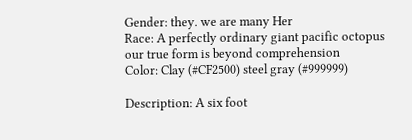Gender: they. we are many Her
Race: A perfectly ordinary giant pacific octopus our true form is beyond comprehension
Color: Clay (#CF2500) steel gray (#999999)

Description: A six foot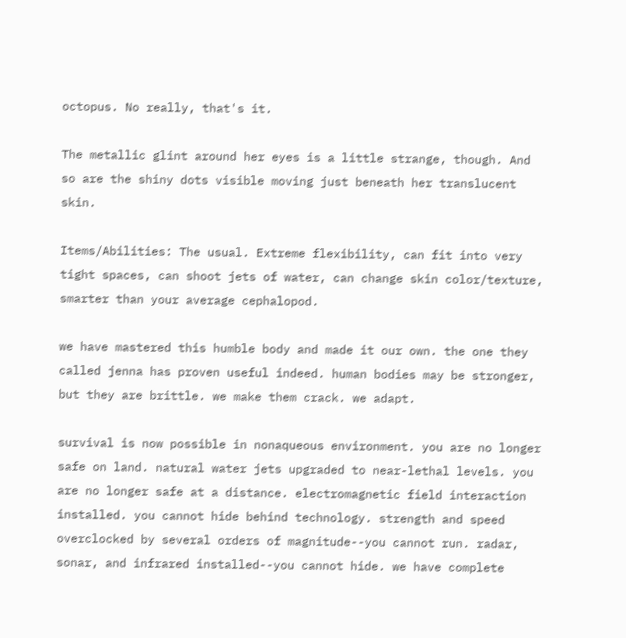octopus. No really, that's it.

The metallic glint around her eyes is a little strange, though. And so are the shiny dots visible moving just beneath her translucent skin.

Items/Abilities: The usual. Extreme flexibility, can fit into very tight spaces, can shoot jets of water, can change skin color/texture, smarter than your average cephalopod.

we have mastered this humble body and made it our own. the one they called jenna has proven useful indeed. human bodies may be stronger, but they are brittle. we make them crack. we adapt.

survival is now possible in nonaqueous environment. you are no longer safe on land. natural water jets upgraded to near-lethal levels. you are no longer safe at a distance. electromagnetic field interaction installed. you cannot hide behind technology. strength and speed overclocked by several orders of magnitude--you cannot run. radar, sonar, and infrared installed--you cannot hide. we have complete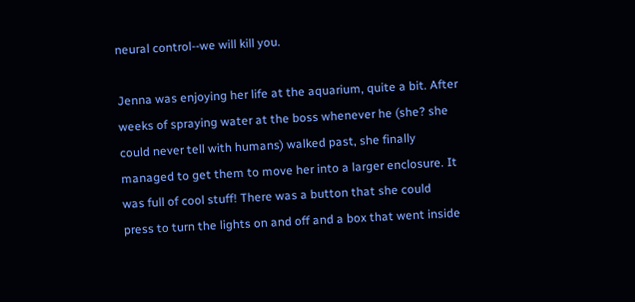neural control--we will kill you.

Jenna was enjoying her life at the aquarium, quite a bit. After weeks of spraying water at the boss whenever he (she? she could never tell with humans) walked past, she finally managed to get them to move her into a larger enclosure. It was full of cool stuff! There was a button that she could press to turn the lights on and off and a box that went inside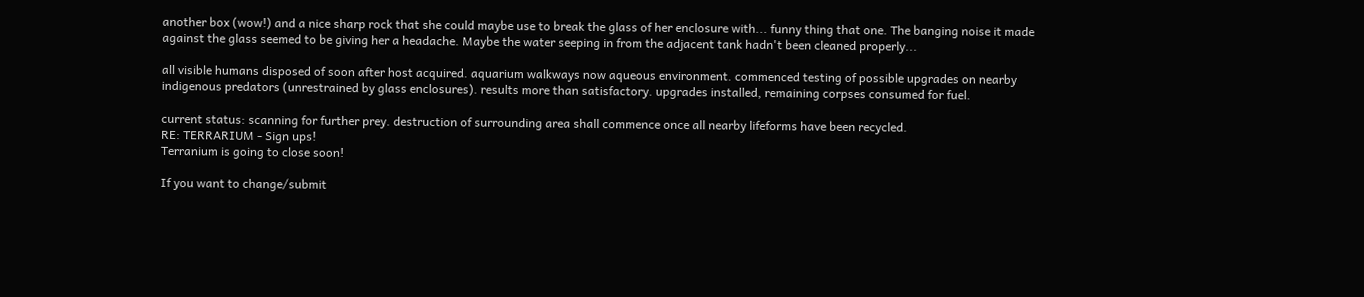another box (wow!) and a nice sharp rock that she could maybe use to break the glass of her enclosure with... funny thing that one. The banging noise it made against the glass seemed to be giving her a headache. Maybe the water seeping in from the adjacent tank hadn't been cleaned properly...

all visible humans disposed of soon after host acquired. aquarium walkways now aqueous environment. commenced testing of possible upgrades on nearby indigenous predators (unrestrained by glass enclosures). results more than satisfactory. upgrades installed, remaining corpses consumed for fuel.

current status: scanning for further prey. destruction of surrounding area shall commence once all nearby lifeforms have been recycled.
RE: TERRARIUM - Sign ups!
Terranium is going to close soon!

If you want to change/submit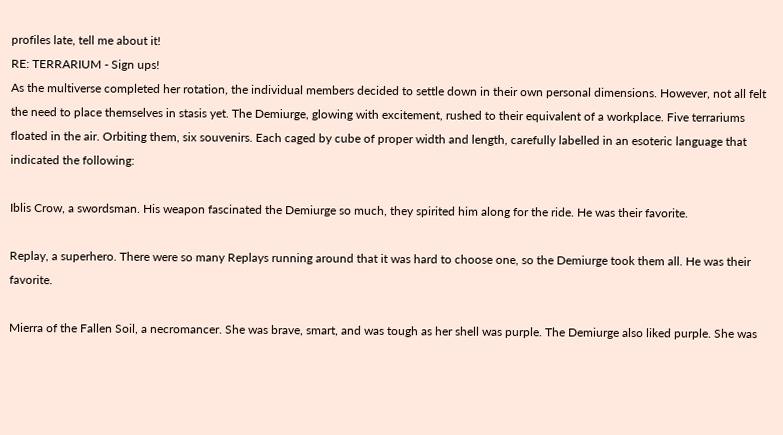profiles late, tell me about it!
RE: TERRARIUM - Sign ups!
As the multiverse completed her rotation, the individual members decided to settle down in their own personal dimensions. However, not all felt the need to place themselves in stasis yet. The Demiurge, glowing with excitement, rushed to their equivalent of a workplace. Five terrariums floated in the air. Orbiting them, six souvenirs. Each caged by cube of proper width and length, carefully labelled in an esoteric language that indicated the following:

Iblis Crow, a swordsman. His weapon fascinated the Demiurge so much, they spirited him along for the ride. He was their favorite.

Replay, a superhero. There were so many Replays running around that it was hard to choose one, so the Demiurge took them all. He was their favorite.

Mierra of the Fallen Soil, a necromancer. She was brave, smart, and was tough as her shell was purple. The Demiurge also liked purple. She was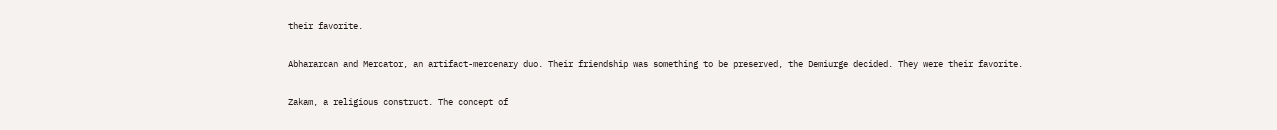their favorite.

Abhararcan and Mercator, an artifact-mercenary duo. Their friendship was something to be preserved, the Demiurge decided. They were their favorite.

Zakam, a religious construct. The concept of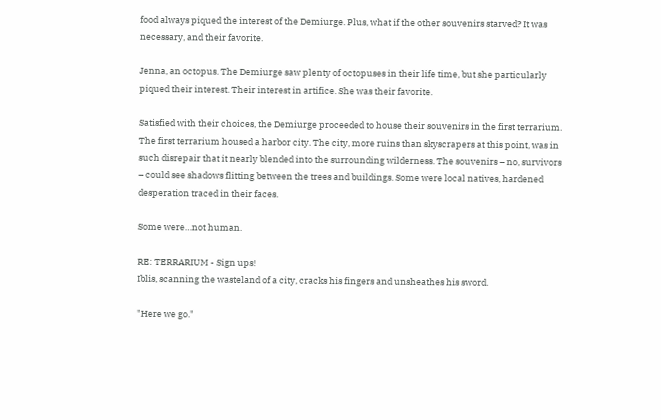food always piqued the interest of the Demiurge. Plus, what if the other souvenirs starved? It was necessary, and their favorite.

Jenna, an octopus. The Demiurge saw plenty of octopuses in their life time, but she particularly piqued their interest. Their interest in artifice. She was their favorite.

Satisfied with their choices, the Demiurge proceeded to house their souvenirs in the first terrarium. The first terrarium housed a harbor city. The city, more ruins than skyscrapers at this point, was in such disrepair that it nearly blended into the surrounding wilderness. The souvenirs – no, survivors – could see shadows flitting between the trees and buildings. Some were local natives, hardened desperation traced in their faces.

Some were…not human.

RE: TERRARIUM - Sign ups!
Iblis, scanning the wasteland of a city, cracks his fingers and unsheathes his sword.

"Here we go."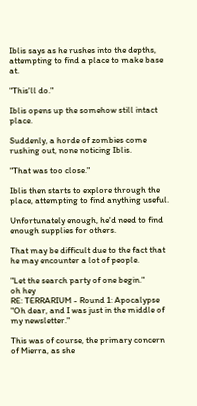Iblis says as he rushes into the depths, attempting to find a place to make base at.

"This'll do."

Iblis opens up the somehow still intact place.

Suddenly, a horde of zombies come rushing out, none noticing Iblis.

"That was too close."

Iblis then starts to explore through the place, attempting to find anything useful.

Unfortunately enough, he'd need to find enough supplies for others.

That may be difficult due to the fact that he may encounter a lot of people.

"Let the search party of one begin."
oh hey
RE: TERRARIUM - Round 1: Apocalypse
"Oh dear, and I was just in the middle of my newsletter."

This was of course, the primary concern of Mierra, as she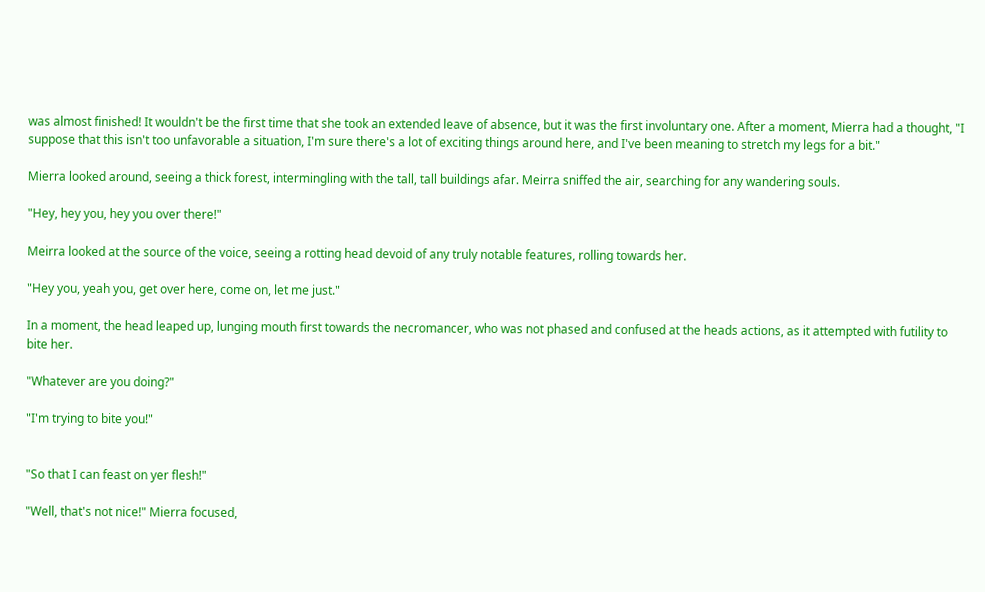was almost finished! It wouldn't be the first time that she took an extended leave of absence, but it was the first involuntary one. After a moment, Mierra had a thought, "I suppose that this isn't too unfavorable a situation, I'm sure there's a lot of exciting things around here, and I've been meaning to stretch my legs for a bit."

Mierra looked around, seeing a thick forest, intermingling with the tall, tall buildings afar. Meirra sniffed the air, searching for any wandering souls.

"Hey, hey you, hey you over there!"

Meirra looked at the source of the voice, seeing a rotting head devoid of any truly notable features, rolling towards her.

"Hey you, yeah you, get over here, come on, let me just."

In a moment, the head leaped up, lunging mouth first towards the necromancer, who was not phased and confused at the heads actions, as it attempted with futility to bite her.

"Whatever are you doing?"

"I'm trying to bite you!"


"So that I can feast on yer flesh!"

"Well, that's not nice!" Mierra focused,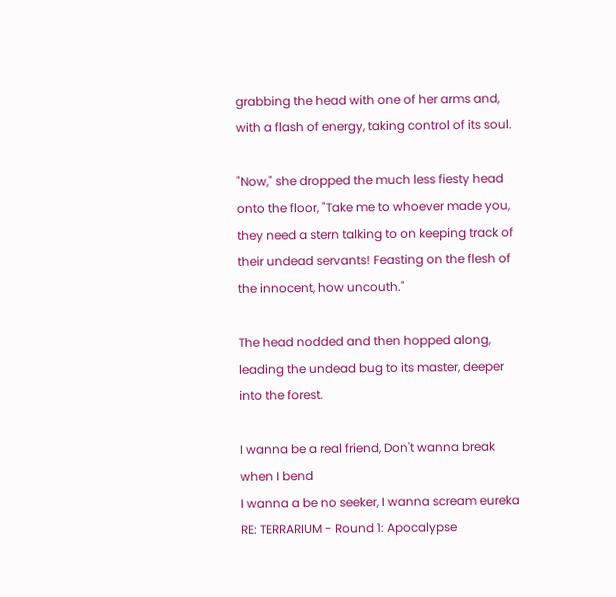grabbing the head with one of her arms and, with a flash of energy, taking control of its soul.

"Now," she dropped the much less fiesty head onto the floor, "Take me to whoever made you, they need a stern talking to on keeping track of their undead servants! Feasting on the flesh of the innocent, how uncouth."

The head nodded and then hopped along, leading the undead bug to its master, deeper into the forest.

I wanna be a real friend, Don't wanna break when I bend
I wanna a be no seeker, I wanna scream eureka
RE: TERRARIUM - Round 1: Apocalypse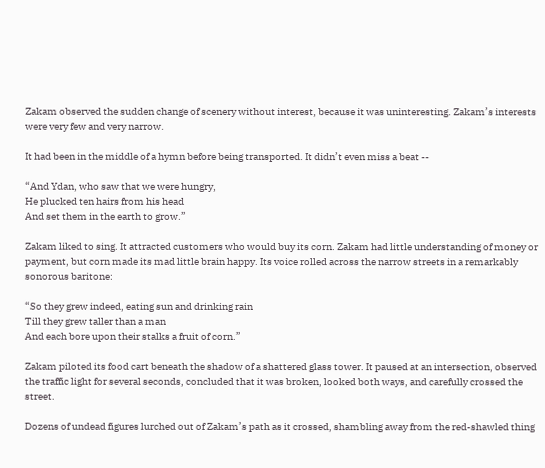Zakam observed the sudden change of scenery without interest, because it was uninteresting. Zakam’s interests were very few and very narrow.

It had been in the middle of a hymn before being transported. It didn’t even miss a beat --

“And Ydan, who saw that we were hungry,
He plucked ten hairs from his head
And set them in the earth to grow.”

Zakam liked to sing. It attracted customers who would buy its corn. Zakam had little understanding of money or payment, but corn made its mad little brain happy. Its voice rolled across the narrow streets in a remarkably sonorous baritone:

“So they grew indeed, eating sun and drinking rain
Till they grew taller than a man
And each bore upon their stalks a fruit of corn.”

Zakam piloted its food cart beneath the shadow of a shattered glass tower. It paused at an intersection, observed the traffic light for several seconds, concluded that it was broken, looked both ways, and carefully crossed the street.

Dozens of undead figures lurched out of Zakam’s path as it crossed, shambling away from the red-shawled thing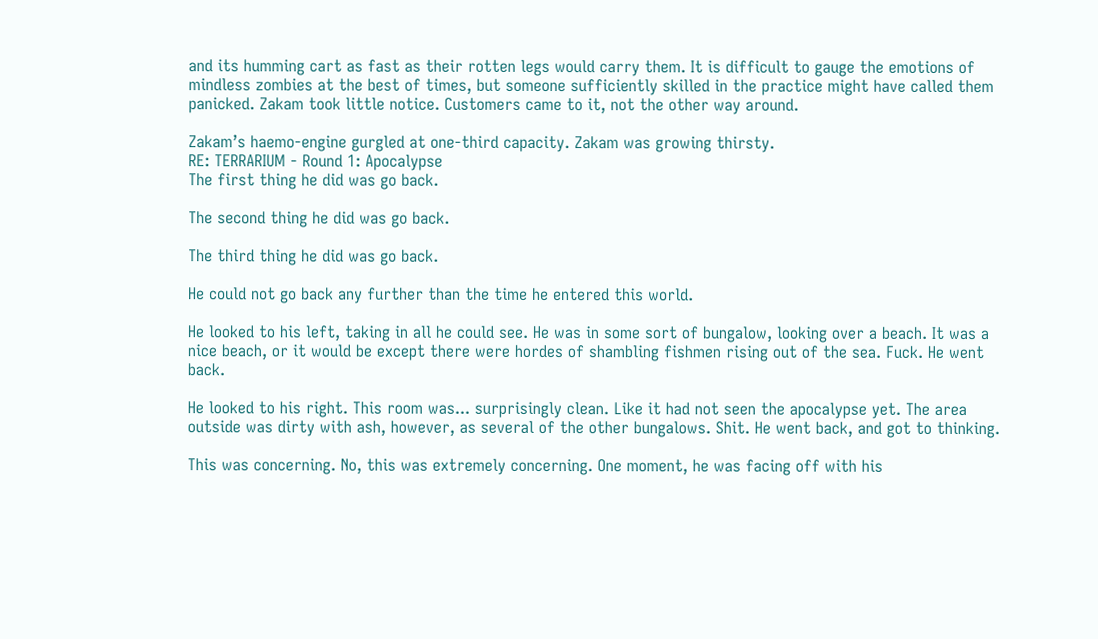and its humming cart as fast as their rotten legs would carry them. It is difficult to gauge the emotions of mindless zombies at the best of times, but someone sufficiently skilled in the practice might have called them panicked. Zakam took little notice. Customers came to it, not the other way around.

Zakam’s haemo-engine gurgled at one-third capacity. Zakam was growing thirsty.
RE: TERRARIUM - Round 1: Apocalypse
The first thing he did was go back.

The second thing he did was go back.

The third thing he did was go back.

He could not go back any further than the time he entered this world.

He looked to his left, taking in all he could see. He was in some sort of bungalow, looking over a beach. It was a nice beach, or it would be except there were hordes of shambling fishmen rising out of the sea. Fuck. He went back.

He looked to his right. This room was... surprisingly clean. Like it had not seen the apocalypse yet. The area outside was dirty with ash, however, as several of the other bungalows. Shit. He went back, and got to thinking.

This was concerning. No, this was extremely concerning. One moment, he was facing off with his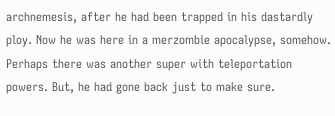archnemesis, after he had been trapped in his dastardly ploy. Now he was here in a merzombie apocalypse, somehow. Perhaps there was another super with teleportation powers. But, he had gone back just to make sure.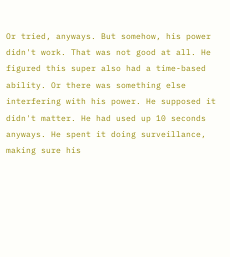Or tried, anyways. But somehow, his power didn't work. That was not good at all. He figured this super also had a time-based ability. Or there was something else interfering with his power. He supposed it didn't matter. He had used up 10 seconds anyways. He spent it doing surveillance, making sure his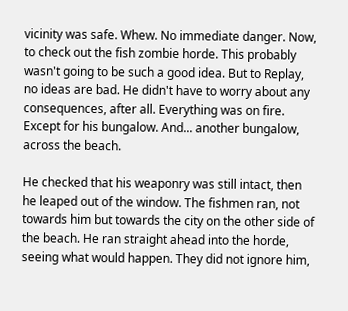vicinity was safe. Whew. No immediate danger. Now, to check out the fish zombie horde. This probably wasn't going to be such a good idea. But to Replay, no ideas are bad. He didn't have to worry about any consequences, after all. Everything was on fire. Except for his bungalow. And... another bungalow, across the beach.

He checked that his weaponry was still intact, then he leaped out of the window. The fishmen ran, not towards him but towards the city on the other side of the beach. He ran straight ahead into the horde, seeing what would happen. They did not ignore him,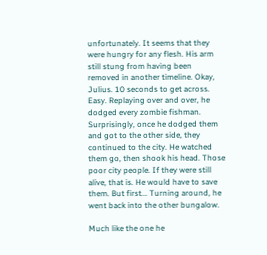unfortunately. It seems that they were hungry for any flesh. His arm still stung from having been removed in another timeline. Okay, Julius. 10 seconds to get across. Easy. Replaying over and over, he dodged every zombie fishman. Surprisingly, once he dodged them and got to the other side, they continued to the city. He watched them go, then shook his head. Those poor city people. If they were still alive, that is. He would have to save them. But first... Turning around, he went back into the other bungalow.

Much like the one he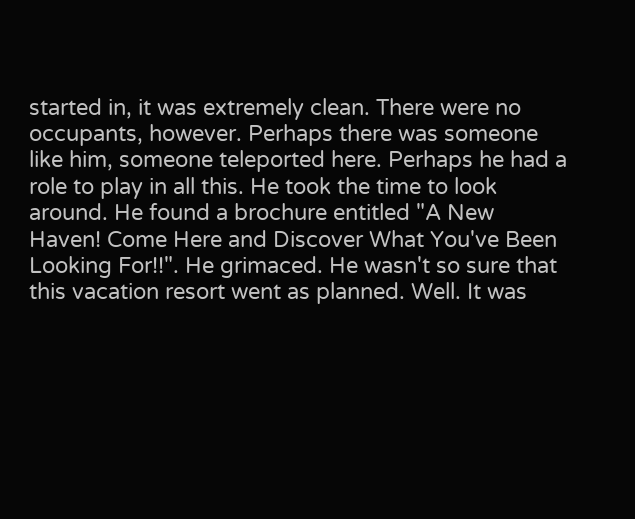started in, it was extremely clean. There were no occupants, however. Perhaps there was someone like him, someone teleported here. Perhaps he had a role to play in all this. He took the time to look around. He found a brochure entitled "A New Haven! Come Here and Discover What You've Been Looking For!!". He grimaced. He wasn't so sure that this vacation resort went as planned. Well. It was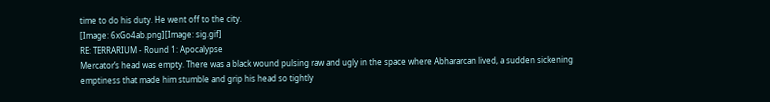time to do his duty. He went off to the city.
[Image: 6xGo4ab.png][Image: sig.gif]
RE: TERRARIUM - Round 1: Apocalypse
Mercator’s head was empty. There was a black wound pulsing raw and ugly in the space where Abhararcan lived, a sudden sickening emptiness that made him stumble and grip his head so tightly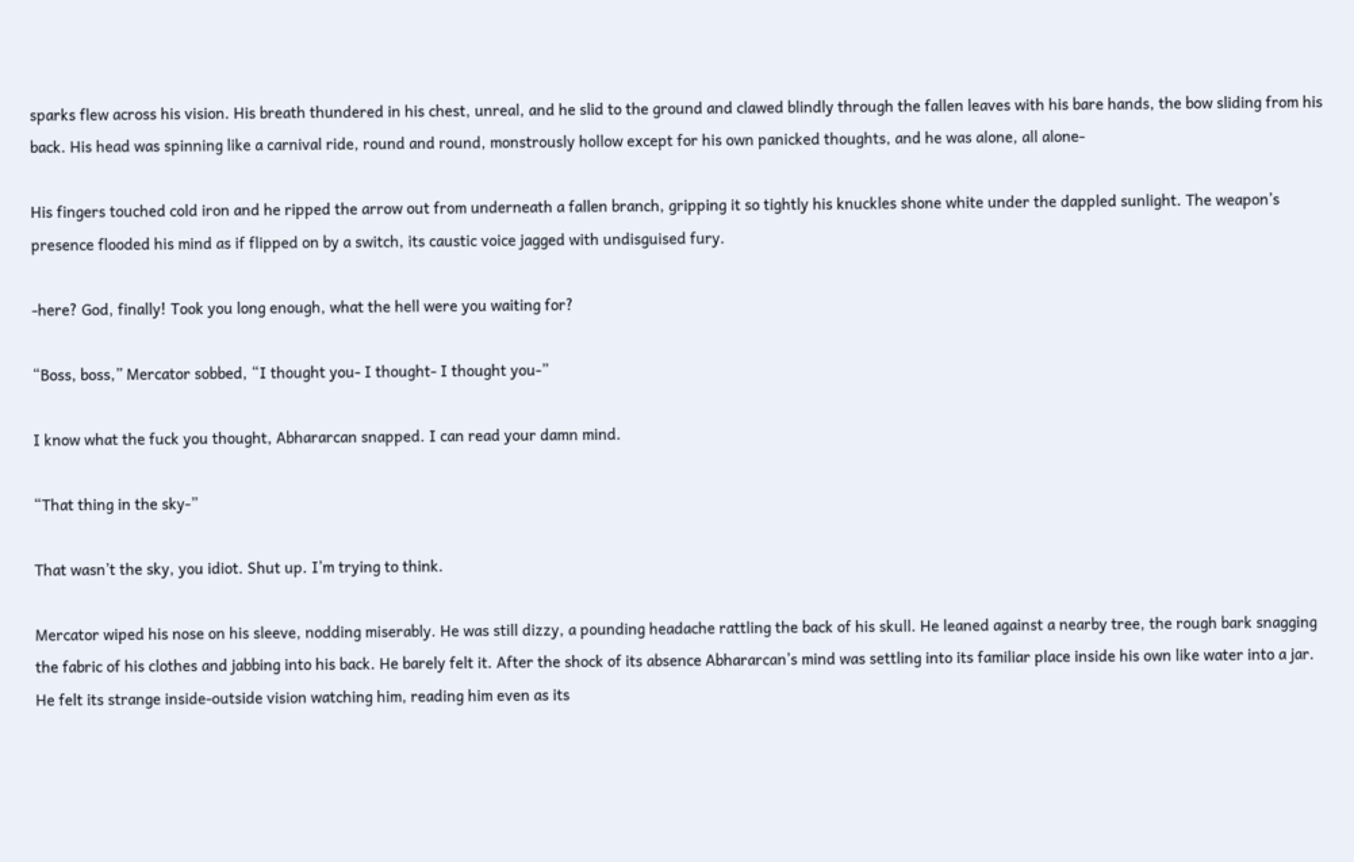sparks flew across his vision. His breath thundered in his chest, unreal, and he slid to the ground and clawed blindly through the fallen leaves with his bare hands, the bow sliding from his back. His head was spinning like a carnival ride, round and round, monstrously hollow except for his own panicked thoughts, and he was alone, all alone-

His fingers touched cold iron and he ripped the arrow out from underneath a fallen branch, gripping it so tightly his knuckles shone white under the dappled sunlight. The weapon’s presence flooded his mind as if flipped on by a switch, its caustic voice jagged with undisguised fury.

-here? God, finally! Took you long enough, what the hell were you waiting for?

“Boss, boss,” Mercator sobbed, “I thought you- I thought- I thought you-”

I know what the fuck you thought, Abhararcan snapped. I can read your damn mind.

“That thing in the sky-”

That wasn’t the sky, you idiot. Shut up. I’m trying to think.

Mercator wiped his nose on his sleeve, nodding miserably. He was still dizzy, a pounding headache rattling the back of his skull. He leaned against a nearby tree, the rough bark snagging the fabric of his clothes and jabbing into his back. He barely felt it. After the shock of its absence Abhararcan’s mind was settling into its familiar place inside his own like water into a jar. He felt its strange inside-outside vision watching him, reading him even as its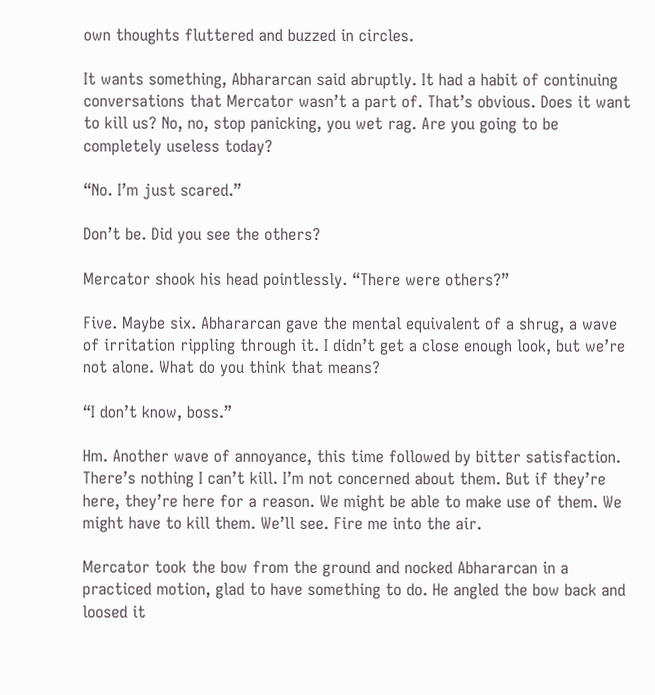own thoughts fluttered and buzzed in circles.

It wants something, Abhararcan said abruptly. It had a habit of continuing conversations that Mercator wasn’t a part of. That’s obvious. Does it want to kill us? No, no, stop panicking, you wet rag. Are you going to be completely useless today?

“No. I’m just scared.”

Don’t be. Did you see the others?

Mercator shook his head pointlessly. “There were others?”

Five. Maybe six. Abhararcan gave the mental equivalent of a shrug, a wave of irritation rippling through it. I didn’t get a close enough look, but we’re not alone. What do you think that means?

“I don’t know, boss.”

Hm. Another wave of annoyance, this time followed by bitter satisfaction. There’s nothing I can’t kill. I’m not concerned about them. But if they’re here, they’re here for a reason. We might be able to make use of them. We might have to kill them. We’ll see. Fire me into the air.

Mercator took the bow from the ground and nocked Abhararcan in a practiced motion, glad to have something to do. He angled the bow back and loosed it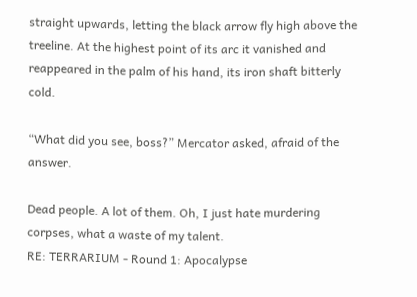straight upwards, letting the black arrow fly high above the treeline. At the highest point of its arc it vanished and reappeared in the palm of his hand, its iron shaft bitterly cold.

“What did you see, boss?” Mercator asked, afraid of the answer.

Dead people. A lot of them. Oh, I just hate murdering corpses, what a waste of my talent.
RE: TERRARIUM - Round 1: Apocalypse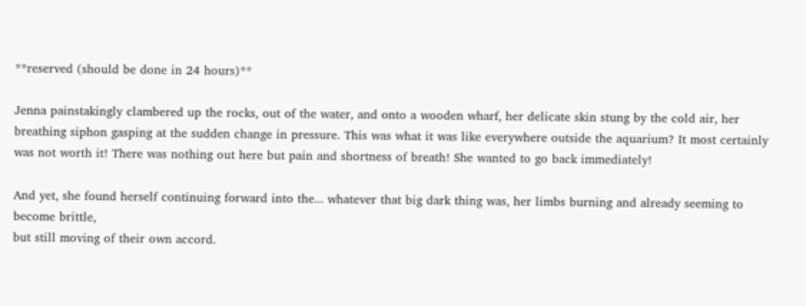**reserved (should be done in 24 hours)**

Jenna painstakingly clambered up the rocks, out of the water, and onto a wooden wharf, her delicate skin stung by the cold air, her breathing siphon gasping at the sudden change in pressure. This was what it was like everywhere outside the aquarium? It most certainly was not worth it! There was nothing out here but pain and shortness of breath! She wanted to go back immediately!

And yet, she found herself continuing forward into the... whatever that big dark thing was, her limbs burning and already seeming to become brittle,
but still moving of their own accord.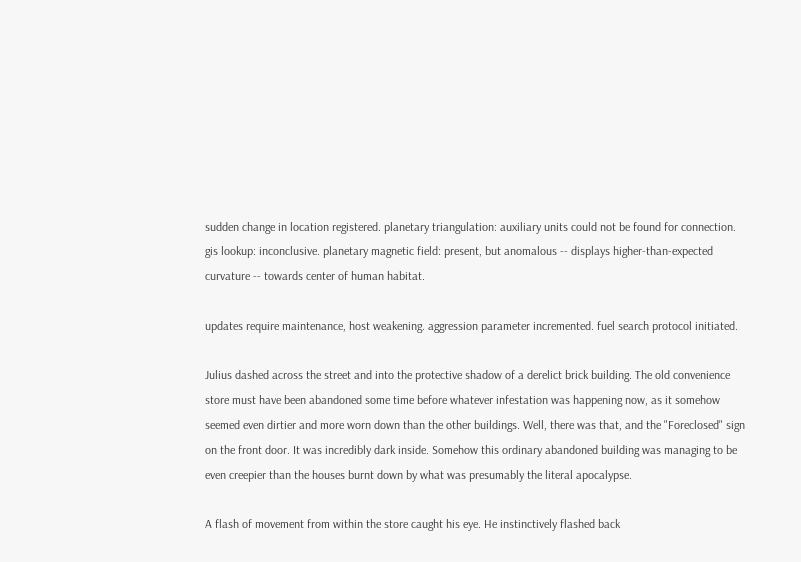sudden change in location registered. planetary triangulation: auxiliary units could not be found for connection. gis lookup: inconclusive. planetary magnetic field: present, but anomalous -- displays higher-than-expected curvature -- towards center of human habitat.

updates require maintenance, host weakening. aggression parameter incremented. fuel search protocol initiated.

Julius dashed across the street and into the protective shadow of a derelict brick building. The old convenience store must have been abandoned some time before whatever infestation was happening now, as it somehow seemed even dirtier and more worn down than the other buildings. Well, there was that, and the "Foreclosed" sign on the front door. It was incredibly dark inside. Somehow this ordinary abandoned building was managing to be even creepier than the houses burnt down by what was presumably the literal apocalypse.

A flash of movement from within the store caught his eye. He instinctively flashed back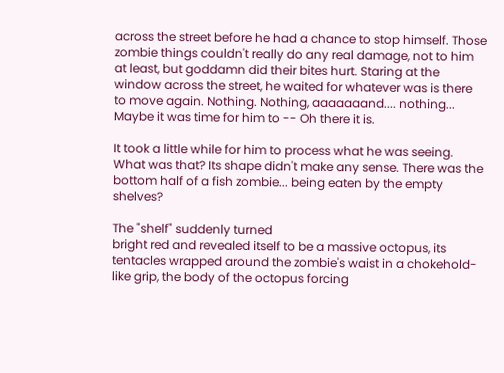across the street before he had a chance to stop himself. Those zombie things couldn't really do any real damage, not to him at least, but goddamn did their bites hurt. Staring at the window across the street, he waited for whatever was is there to move again. Nothing. Nothing, aaaaaaand.... nothing... Maybe it was time for him to -- Oh there it is.

It took a little while for him to process what he was seeing. What was that? Its shape didn't make any sense. There was the bottom half of a fish zombie... being eaten by the empty shelves?

The "shelf" suddenly turned
bright red and revealed itself to be a massive octopus, its tentacles wrapped around the zombie's waist in a chokehold-like grip, the body of the octopus forcing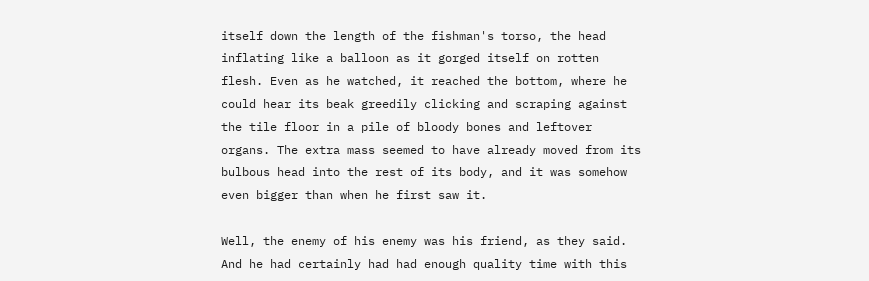itself down the length of the fishman's torso, the head inflating like a balloon as it gorged itself on rotten flesh. Even as he watched, it reached the bottom, where he could hear its beak greedily clicking and scraping against the tile floor in a pile of bloody bones and leftover organs. The extra mass seemed to have already moved from its bulbous head into the rest of its body, and it was somehow even bigger than when he first saw it.

Well, the enemy of his enemy was his friend, as they said. And he had certainly had had enough quality time with this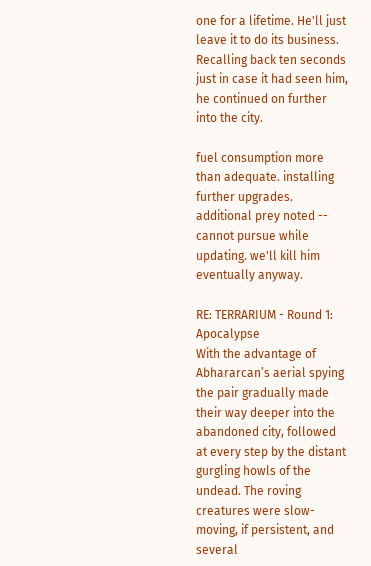one for a lifetime. He'll just leave it to do its business. Recalling back ten seconds just in case it had seen him, he continued on further into the city.

fuel consumption more than adequate. installing further upgrades. additional prey noted -- cannot pursue while updating. we'll kill him eventually anyway.

RE: TERRARIUM - Round 1: Apocalypse
With the advantage of Abhararcan’s aerial spying the pair gradually made their way deeper into the abandoned city, followed at every step by the distant gurgling howls of the undead. The roving creatures were slow-moving, if persistent, and several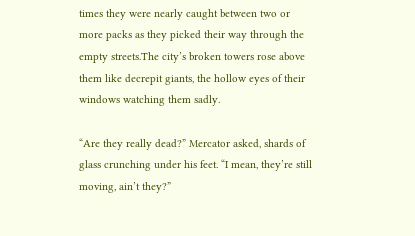times they were nearly caught between two or more packs as they picked their way through the empty streets.The city’s broken towers rose above them like decrepit giants, the hollow eyes of their windows watching them sadly.

“Are they really dead?” Mercator asked, shards of glass crunching under his feet. “I mean, they’re still moving, ain’t they?”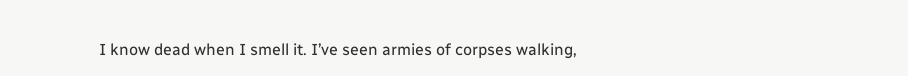I know dead when I smell it. I’ve seen armies of corpses walking,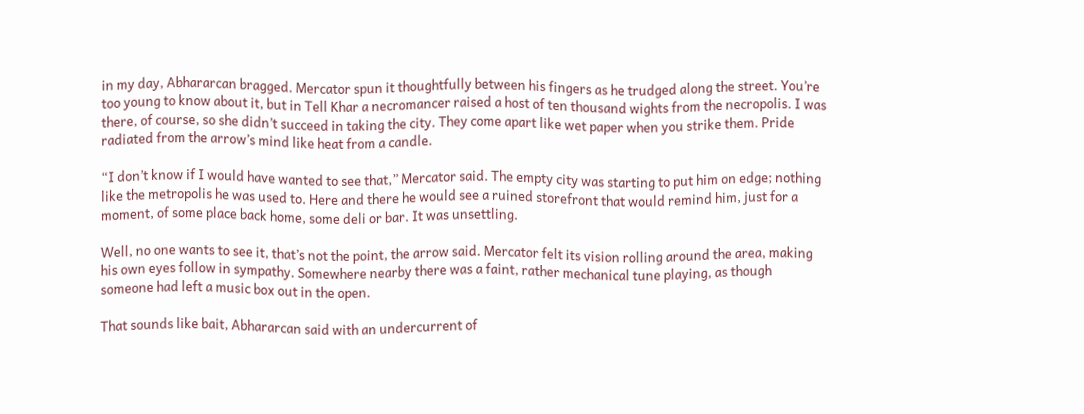in my day, Abhararcan bragged. Mercator spun it thoughtfully between his fingers as he trudged along the street. You’re too young to know about it, but in Tell Khar a necromancer raised a host of ten thousand wights from the necropolis. I was there, of course, so she didn’t succeed in taking the city. They come apart like wet paper when you strike them. Pride radiated from the arrow’s mind like heat from a candle.

“I don’t know if I would have wanted to see that,” Mercator said. The empty city was starting to put him on edge; nothing like the metropolis he was used to. Here and there he would see a ruined storefront that would remind him, just for a moment, of some place back home, some deli or bar. It was unsettling.

Well, no one wants to see it, that’s not the point, the arrow said. Mercator felt its vision rolling around the area, making his own eyes follow in sympathy. Somewhere nearby there was a faint, rather mechanical tune playing, as though someone had left a music box out in the open.

That sounds like bait, Abhararcan said with an undercurrent of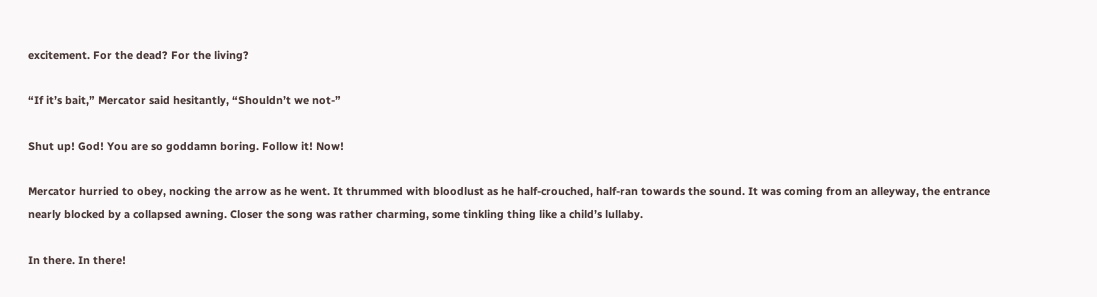excitement. For the dead? For the living?

“If it’s bait,” Mercator said hesitantly, “Shouldn’t we not-”

Shut up! God! You are so goddamn boring. Follow it! Now!

Mercator hurried to obey, nocking the arrow as he went. It thrummed with bloodlust as he half-crouched, half-ran towards the sound. It was coming from an alleyway, the entrance nearly blocked by a collapsed awning. Closer the song was rather charming, some tinkling thing like a child’s lullaby.

In there. In there!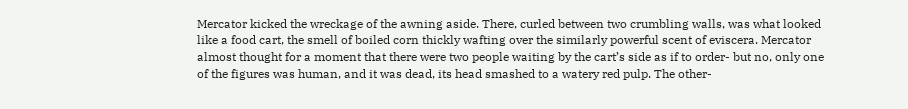Mercator kicked the wreckage of the awning aside. There, curled between two crumbling walls, was what looked like a food cart, the smell of boiled corn thickly wafting over the similarly powerful scent of eviscera. Mercator almost thought for a moment that there were two people waiting by the cart’s side as if to order- but no, only one of the figures was human, and it was dead, its head smashed to a watery red pulp. The other-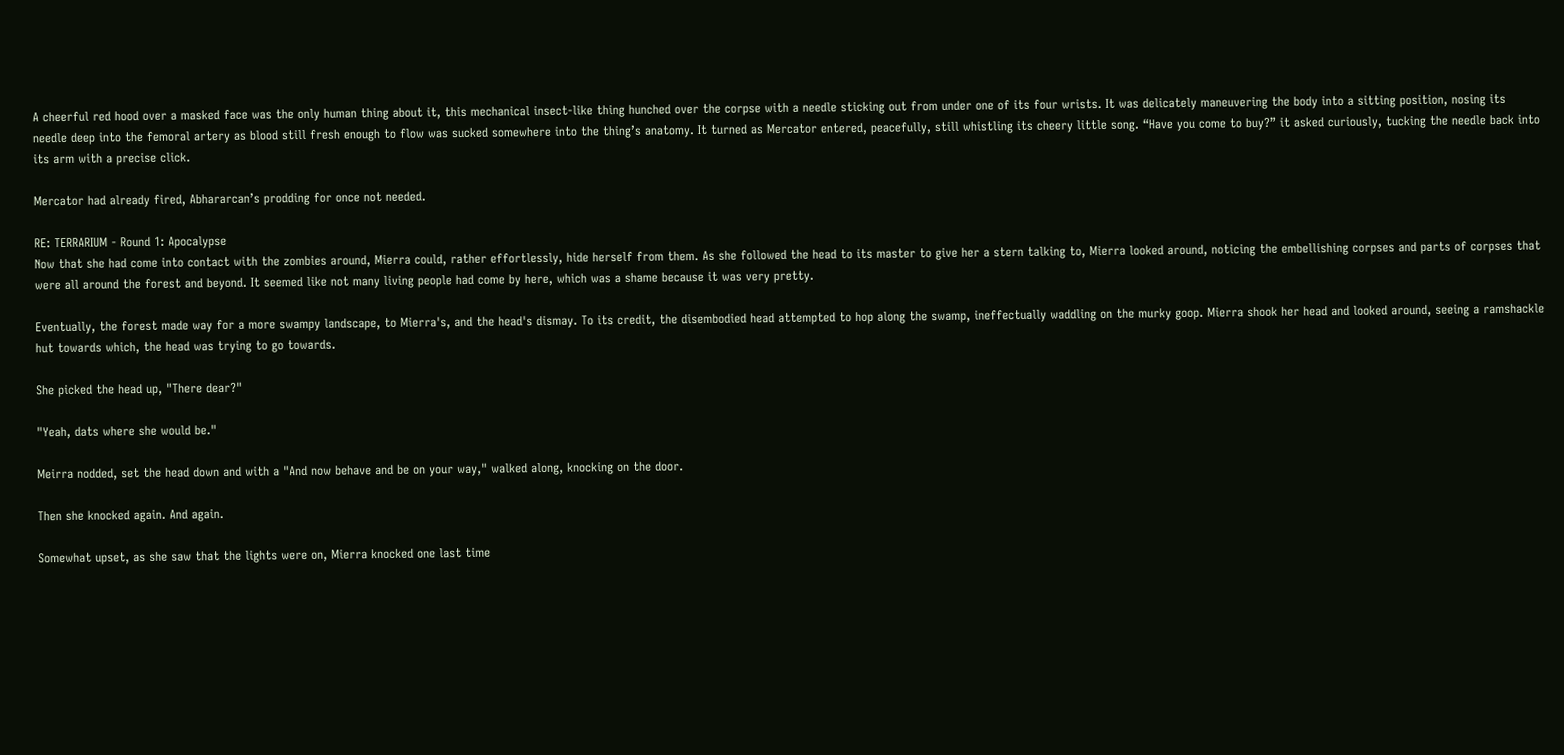A cheerful red hood over a masked face was the only human thing about it, this mechanical insect-like thing hunched over the corpse with a needle sticking out from under one of its four wrists. It was delicately maneuvering the body into a sitting position, nosing its needle deep into the femoral artery as blood still fresh enough to flow was sucked somewhere into the thing’s anatomy. It turned as Mercator entered, peacefully, still whistling its cheery little song. “Have you come to buy?” it asked curiously, tucking the needle back into its arm with a precise click.

Mercator had already fired, Abhararcan’s prodding for once not needed.

RE: TERRARIUM - Round 1: Apocalypse
Now that she had come into contact with the zombies around, Mierra could, rather effortlessly, hide herself from them. As she followed the head to its master to give her a stern talking to, Mierra looked around, noticing the embellishing corpses and parts of corpses that were all around the forest and beyond. It seemed like not many living people had come by here, which was a shame because it was very pretty.

Eventually, the forest made way for a more swampy landscape, to Mierra's, and the head's dismay. To its credit, the disembodied head attempted to hop along the swamp, ineffectually waddling on the murky goop. Mierra shook her head and looked around, seeing a ramshackle hut towards which, the head was trying to go towards.

She picked the head up, "There dear?"

"Yeah, dats where she would be."

Meirra nodded, set the head down and with a "And now behave and be on your way," walked along, knocking on the door.

Then she knocked again. And again.

Somewhat upset, as she saw that the lights were on, Mierra knocked one last time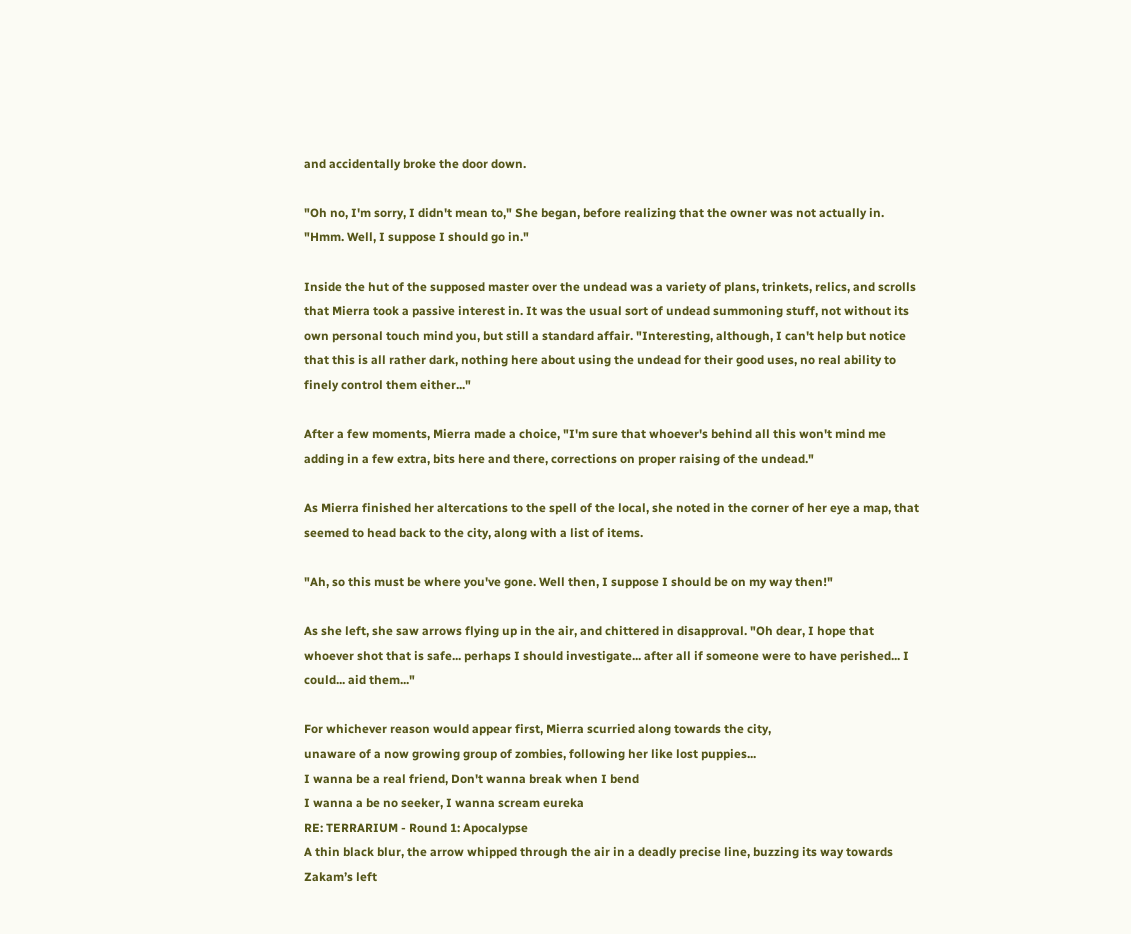and accidentally broke the door down.

"Oh no, I'm sorry, I didn't mean to," She began, before realizing that the owner was not actually in. "Hmm. Well, I suppose I should go in."

Inside the hut of the supposed master over the undead was a variety of plans, trinkets, relics, and scrolls that Mierra took a passive interest in. It was the usual sort of undead summoning stuff, not without its own personal touch mind you, but still a standard affair. "Interesting, although, I can't help but notice that this is all rather dark, nothing here about using the undead for their good uses, no real ability to finely control them either..."

After a few moments, Mierra made a choice, "I'm sure that whoever's behind all this won't mind me adding in a few extra, bits here and there, corrections on proper raising of the undead."

As Mierra finished her altercations to the spell of the local, she noted in the corner of her eye a map, that seemed to head back to the city, along with a list of items.

"Ah, so this must be where you've gone. Well then, I suppose I should be on my way then!"

As she left, she saw arrows flying up in the air, and chittered in disapproval. "Oh dear, I hope that whoever shot that is safe... perhaps I should investigate... after all if someone were to have perished... I could... aid them..."

For whichever reason would appear first, Mierra scurried along towards the city,
unaware of a now growing group of zombies, following her like lost puppies...
I wanna be a real friend, Don't wanna break when I bend
I wanna a be no seeker, I wanna scream eureka
RE: TERRARIUM - Round 1: Apocalypse
A thin black blur, the arrow whipped through the air in a deadly precise line, buzzing its way towards Zakam’s left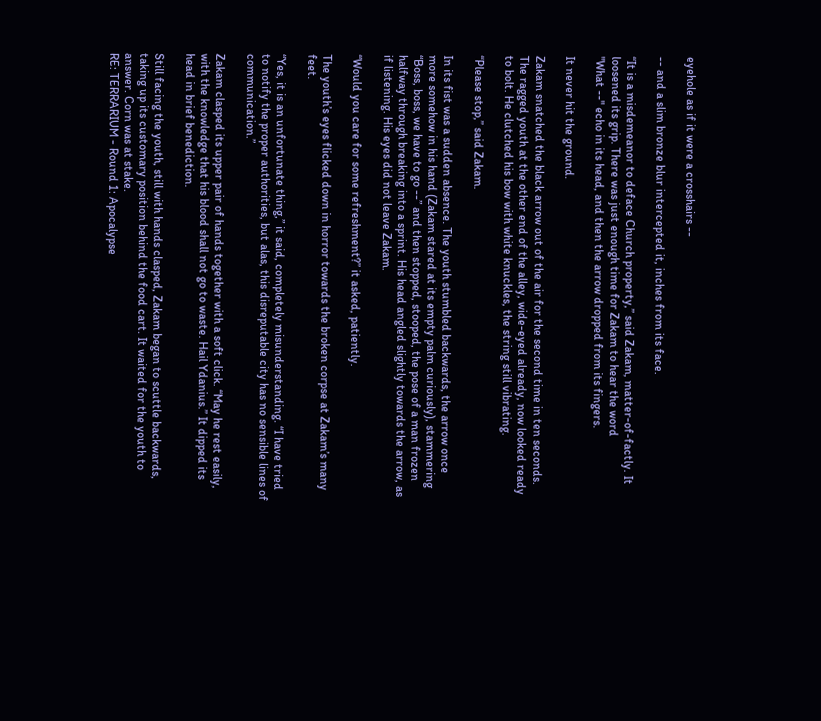eyehole as if it were a crosshairs --

-- and a slim bronze blur intercepted it, inches from its face.

“It is a misdemeanor to deface Church property,” said Zakam, matter-of-factly. It loosened its grip. There was just enough time for Zakam to hear the word
"What --" echo in its head, and then the arrow dropped from its fingers.

It never hit the ground.

Zakam snatched the black arrow out of the air for the second time in ten seconds. The ragged youth at the other end of the alley, wide-eyed already, now looked ready to bolt. He clutched his bow with white knuckles, the string still vibrating.

“Please stop,” said Zakam.

In its fist was a sudden absence. The youth stumbled backwards, the arrow once more somehow in his hand (Zakam stared at its empty palm curiously), stammering
“Boss, boss, we have to go --” and then stopped, stooped, the pose of a man frozen halfway through breaking into a sprint. His head angled slightly towards the arrow, as if listening. His eyes did not leave Zakam.

“Would you care for some refreshment?” it asked, patiently.

The youth’s eyes flicked down in horror towards the broken corpse at Zakam’s many feet.

“Yes, it is an unfortunate thing,” it said, completely misunderstanding. “I have tried to notify the proper authorities, but alas, this disreputable city has no sensible lines of communication.”

Zakam clasped its upper pair of hands together with a soft click. “May he rest easily, with the knowledge that his blood shall not go to waste. Hail Ydanius.” It dipped its head in brief benediction.

Still facing the youth, still with hands clasped, Zakam began to scuttle backwards, taking up its customary position behind the food cart. It waited for the youth to answer. Corn was at stake.
RE: TERRARIUM - Round 1: Apocalypse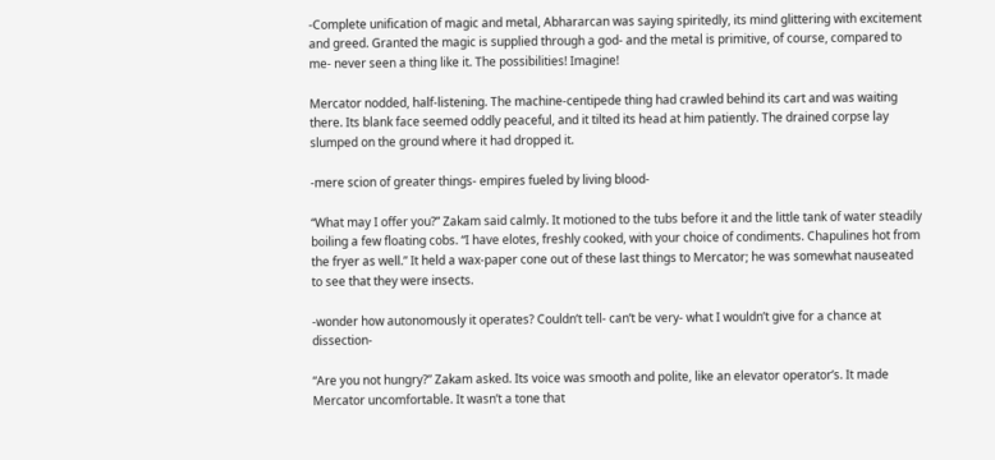-Complete unification of magic and metal, Abhararcan was saying spiritedly, its mind glittering with excitement and greed. Granted the magic is supplied through a god- and the metal is primitive, of course, compared to me- never seen a thing like it. The possibilities! Imagine!

Mercator nodded, half-listening. The machine-centipede thing had crawled behind its cart and was waiting there. Its blank face seemed oddly peaceful, and it tilted its head at him patiently. The drained corpse lay slumped on the ground where it had dropped it.

-mere scion of greater things- empires fueled by living blood-

“What may I offer you?” Zakam said calmly. It motioned to the tubs before it and the little tank of water steadily boiling a few floating cobs. “I have elotes, freshly cooked, with your choice of condiments. Chapulines hot from the fryer as well.” It held a wax-paper cone out of these last things to Mercator; he was somewhat nauseated to see that they were insects.

-wonder how autonomously it operates? Couldn’t tell- can’t be very- what I wouldn’t give for a chance at dissection-

“Are you not hungry?” Zakam asked. Its voice was smooth and polite, like an elevator operator’s. It made Mercator uncomfortable. It wasn’t a tone that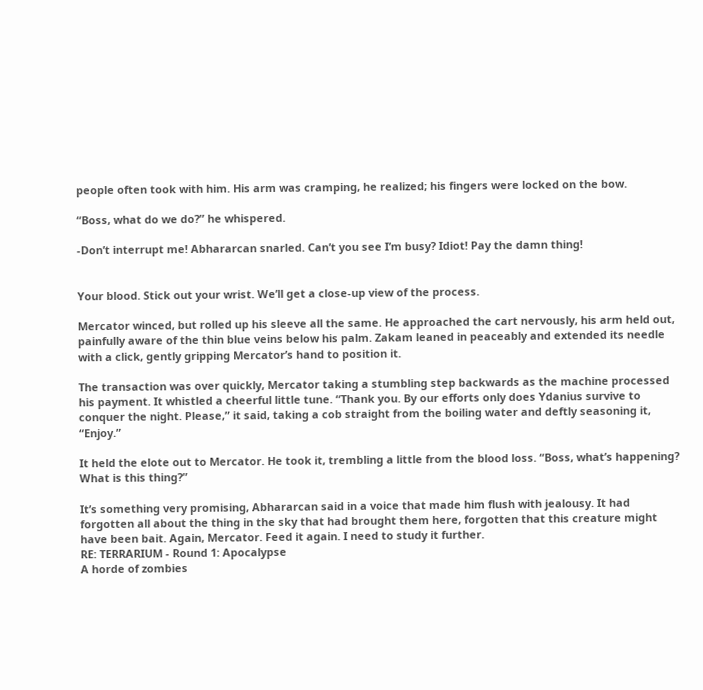people often took with him. His arm was cramping, he realized; his fingers were locked on the bow.

“Boss, what do we do?” he whispered.

-Don’t interrupt me! Abhararcan snarled. Can’t you see I’m busy? Idiot! Pay the damn thing!


Your blood. Stick out your wrist. We’ll get a close-up view of the process.

Mercator winced, but rolled up his sleeve all the same. He approached the cart nervously, his arm held out, painfully aware of the thin blue veins below his palm. Zakam leaned in peaceably and extended its needle with a click, gently gripping Mercator’s hand to position it.

The transaction was over quickly, Mercator taking a stumbling step backwards as the machine processed his payment. It whistled a cheerful little tune. “Thank you. By our efforts only does Ydanius survive to conquer the night. Please,” it said, taking a cob straight from the boiling water and deftly seasoning it, “Enjoy.”

It held the elote out to Mercator. He took it, trembling a little from the blood loss. “Boss, what’s happening? What is this thing?”

It’s something very promising, Abhararcan said in a voice that made him flush with jealousy. It had forgotten all about the thing in the sky that had brought them here, forgotten that this creature might have been bait. Again, Mercator. Feed it again. I need to study it further.
RE: TERRARIUM - Round 1: Apocalypse
A horde of zombies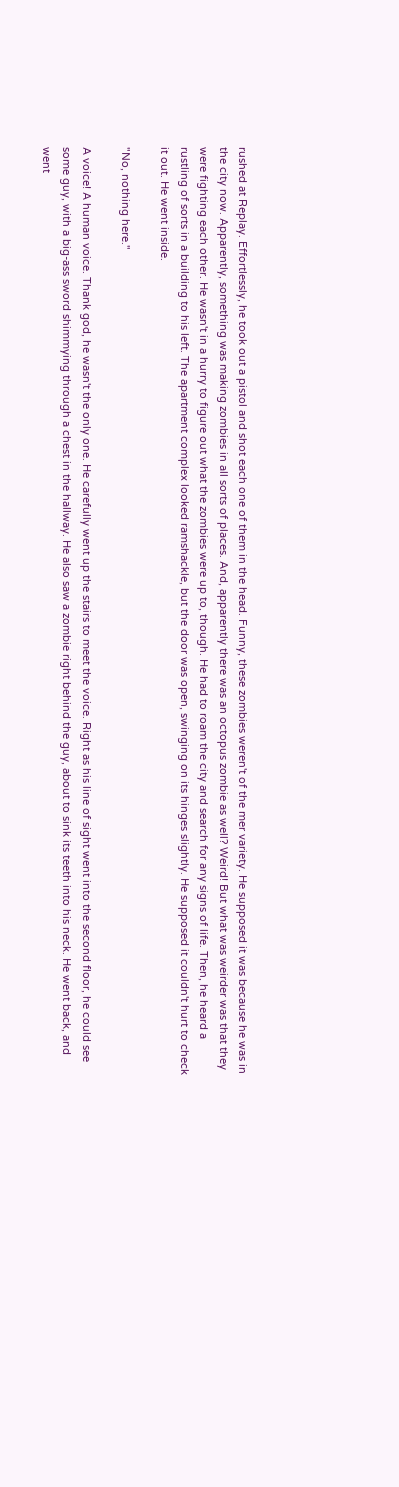rushed at Replay. Effortlessly, he took out a pistol and shot each one of them in the head. Funny, these zombies weren't of the mer variety. He supposed it was because he was in the city now. Apparently, something was making zombies in all sorts of places. And, apparently there was an octopus zombie as well? Weird! But what was weirder was that they were fighting each other. He wasn't in a hurry to figure out what the zombies were up to, though. He had to roam the city and search for any signs of life. Then, he heard a rustling of sorts in a building to his left. The apartment complex looked ramshackle, but the door was open, swinging on its hinges slightly. He supposed it couldn't hurt to check it out. He went inside.

"No, nothing here."

A voice! A human voice. Thank god, he wasn't the only one. He carefully went up the stairs to meet the voice. Right as his line of sight went into the second floor, he could see some guy, with a big-ass sword shimmying through a chest in the hallway. He also saw a zombie right behind the guy, about to sink its teeth into his neck. He went back, and went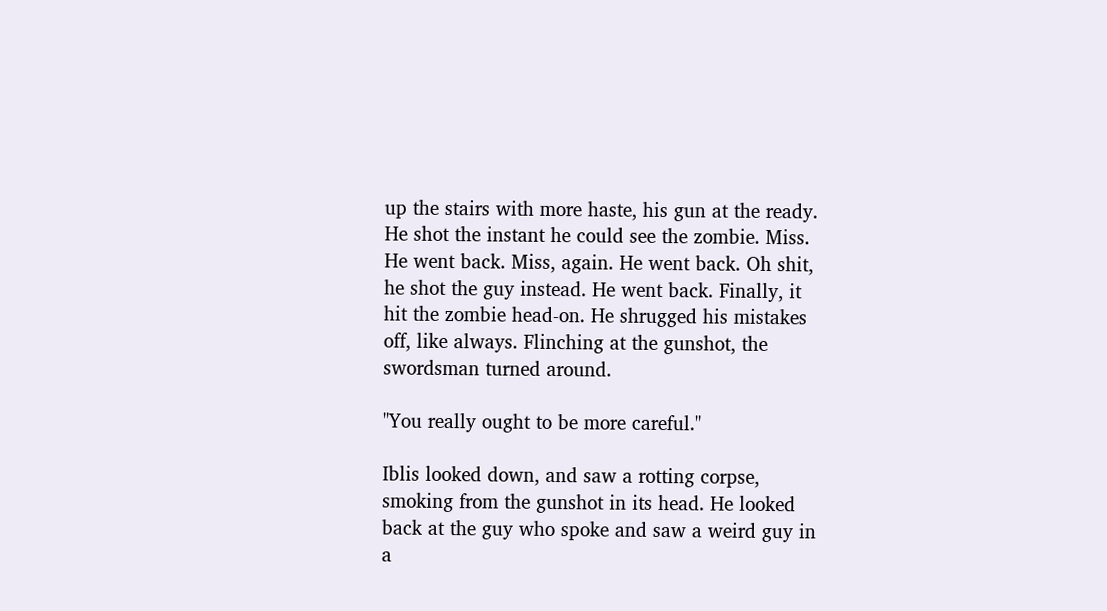up the stairs with more haste, his gun at the ready. He shot the instant he could see the zombie. Miss. He went back. Miss, again. He went back. Oh shit, he shot the guy instead. He went back. Finally, it hit the zombie head-on. He shrugged his mistakes off, like always. Flinching at the gunshot, the swordsman turned around.

"You really ought to be more careful."

Iblis looked down, and saw a rotting corpse, smoking from the gunshot in its head. He looked back at the guy who spoke and saw a weird guy in a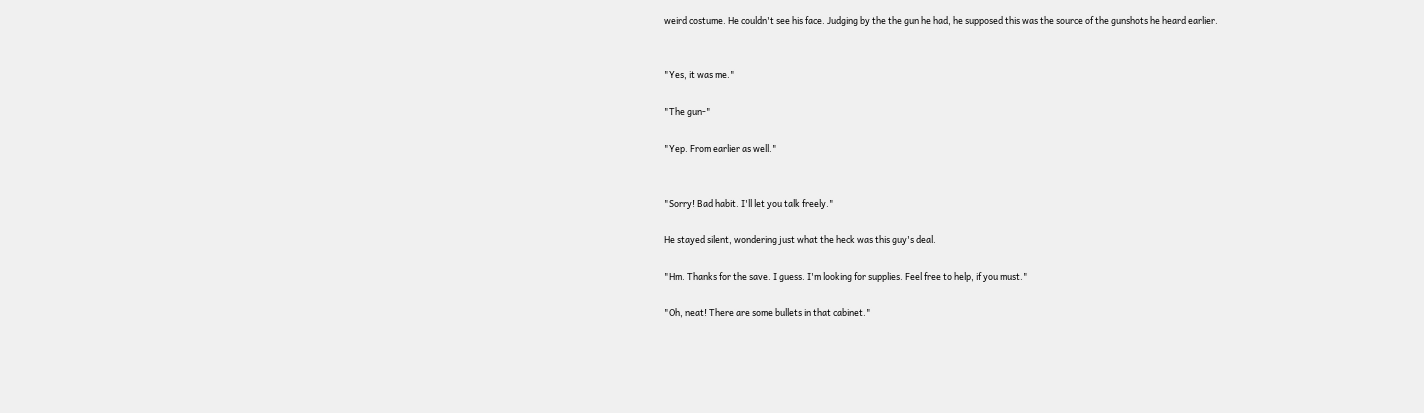weird costume. He couldn't see his face. Judging by the the gun he had, he supposed this was the source of the gunshots he heard earlier.


"Yes, it was me."

"The gun-"

"Yep. From earlier as well."


"Sorry! Bad habit. I'll let you talk freely."

He stayed silent, wondering just what the heck was this guy's deal.

"Hm. Thanks for the save. I guess. I'm looking for supplies. Feel free to help, if you must."

"Oh, neat! There are some bullets in that cabinet."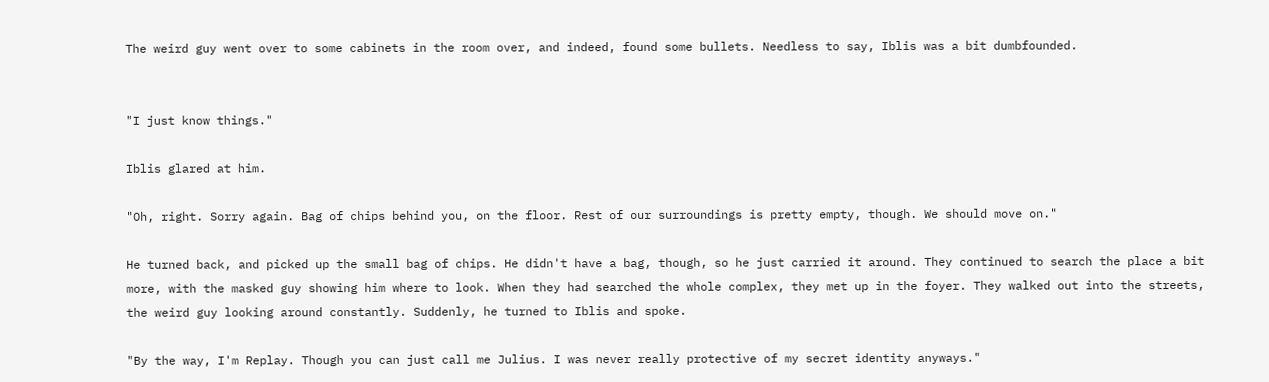The weird guy went over to some cabinets in the room over, and indeed, found some bullets. Needless to say, Iblis was a bit dumbfounded.


"I just know things."

Iblis glared at him.

"Oh, right. Sorry again. Bag of chips behind you, on the floor. Rest of our surroundings is pretty empty, though. We should move on."

He turned back, and picked up the small bag of chips. He didn't have a bag, though, so he just carried it around. They continued to search the place a bit more, with the masked guy showing him where to look. When they had searched the whole complex, they met up in the foyer. They walked out into the streets, the weird guy looking around constantly. Suddenly, he turned to Iblis and spoke.

"By the way, I'm Replay. Though you can just call me Julius. I was never really protective of my secret identity anyways."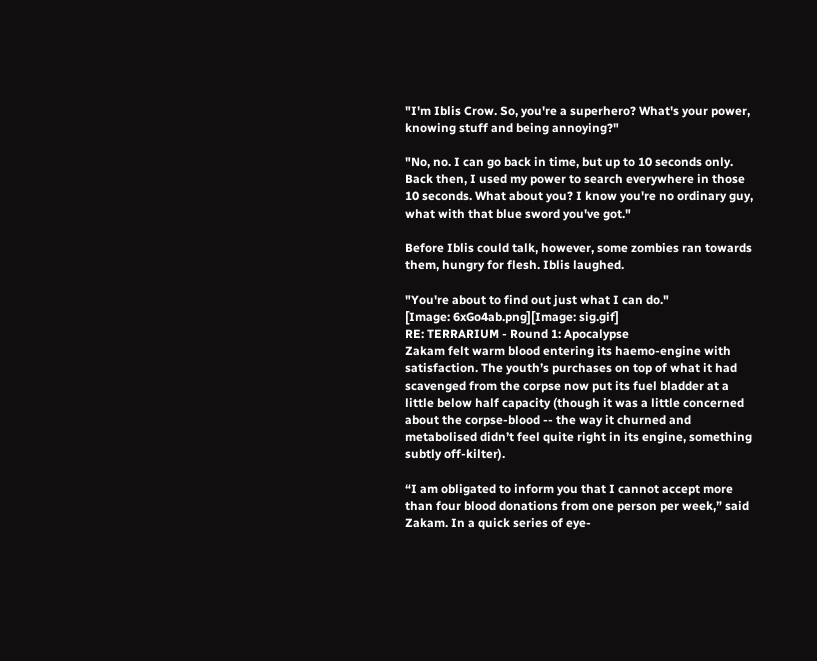"I'm Iblis Crow. So, you're a superhero? What's your power, knowing stuff and being annoying?"

"No, no. I can go back in time, but up to 10 seconds only. Back then, I used my power to search everywhere in those 10 seconds. What about you? I know you're no ordinary guy, what with that blue sword you've got."

Before Iblis could talk, however, some zombies ran towards them, hungry for flesh. Iblis laughed.

"You're about to find out just what I can do."
[Image: 6xGo4ab.png][Image: sig.gif]
RE: TERRARIUM - Round 1: Apocalypse
Zakam felt warm blood entering its haemo-engine with satisfaction. The youth’s purchases on top of what it had scavenged from the corpse now put its fuel bladder at a little below half capacity (though it was a little concerned about the corpse-blood -- the way it churned and metabolised didn’t feel quite right in its engine, something subtly off-kilter).

“I am obligated to inform you that I cannot accept more than four blood donations from one person per week,” said Zakam. In a quick series of eye-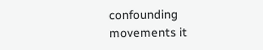confounding movements it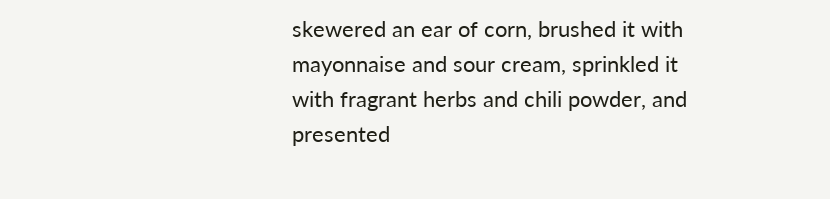skewered an ear of corn, brushed it with mayonnaise and sour cream, sprinkled it with fragrant herbs and chili powder, and presented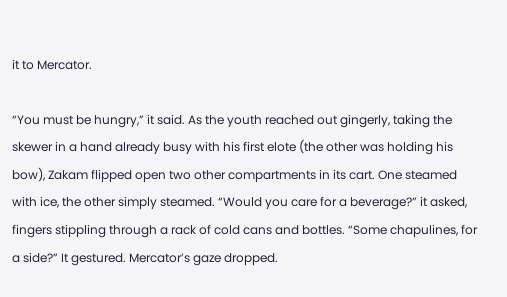it to Mercator.

“You must be hungry,” it said. As the youth reached out gingerly, taking the skewer in a hand already busy with his first elote (the other was holding his bow), Zakam flipped open two other compartments in its cart. One steamed with ice, the other simply steamed. “Would you care for a beverage?” it asked, fingers stippling through a rack of cold cans and bottles. “Some chapulines, for a side?” It gestured. Mercator’s gaze dropped.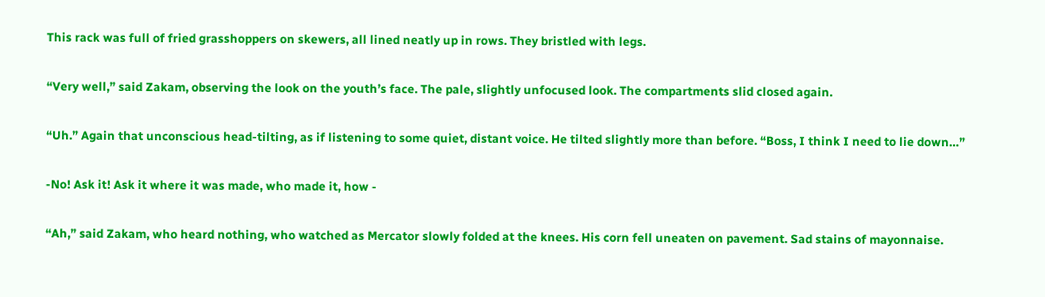This rack was full of fried grasshoppers on skewers, all lined neatly up in rows. They bristled with legs.

“Very well,” said Zakam, observing the look on the youth’s face. The pale, slightly unfocused look. The compartments slid closed again.

“Uh.” Again that unconscious head-tilting, as if listening to some quiet, distant voice. He tilted slightly more than before. “Boss, I think I need to lie down…”

-No! Ask it! Ask it where it was made, who made it, how -

“Ah,” said Zakam, who heard nothing, who watched as Mercator slowly folded at the knees. His corn fell uneaten on pavement. Sad stains of mayonnaise.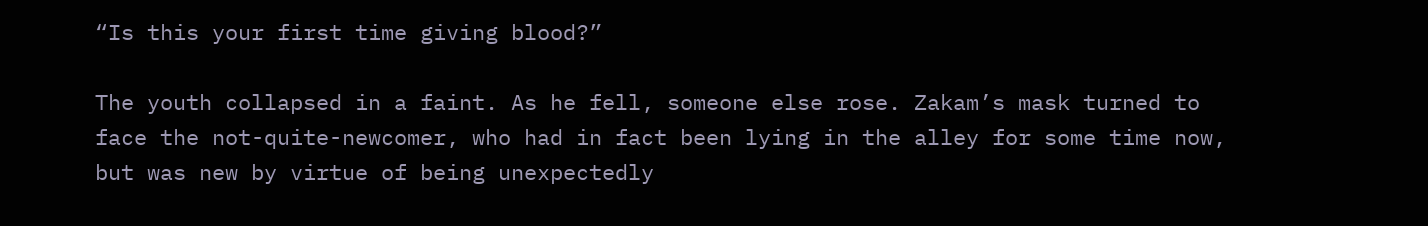“Is this your first time giving blood?”

The youth collapsed in a faint. As he fell, someone else rose. Zakam’s mask turned to face the not-quite-newcomer, who had in fact been lying in the alley for some time now, but was new by virtue of being unexpectedly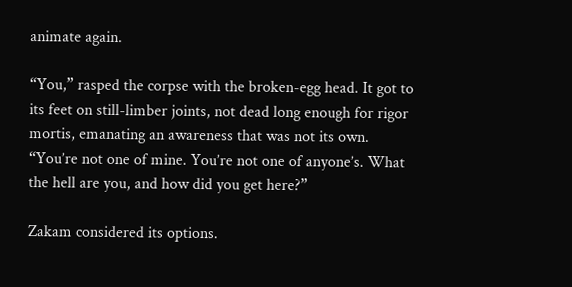animate again.

“You,” rasped the corpse with the broken-egg head. It got to its feet on still-limber joints, not dead long enough for rigor mortis, emanating an awareness that was not its own. “You’re not one of mine. You’re not one of anyone’s. What the hell are you, and how did you get here?”

Zakam considered its options.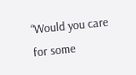“Would you care for some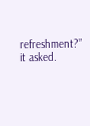refreshment?” it asked.